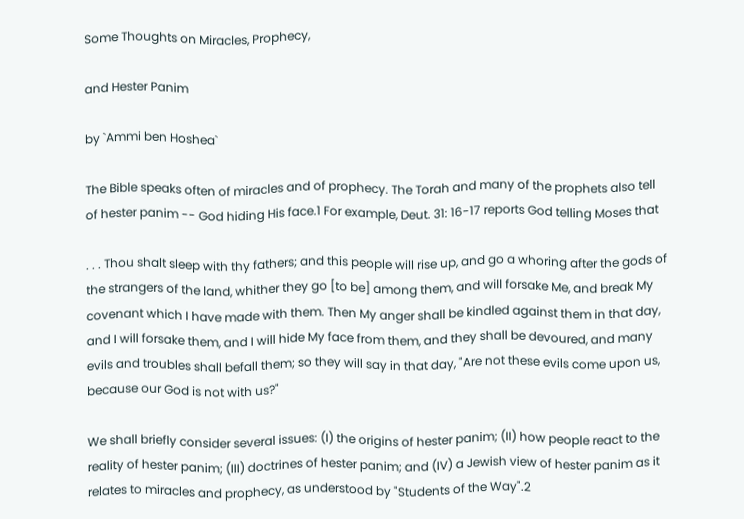Some Thoughts on Miracles, Prophecy,

and Hester Panim

by `Ammi ben Hoshea`

The Bible speaks often of miracles and of prophecy. The Torah and many of the prophets also tell of hester panim -- God hiding His face.1 For example, Deut. 31: 16-17 reports God telling Moses that

. . . Thou shalt sleep with thy fathers; and this people will rise up, and go a whoring after the gods of the strangers of the land, whither they go [to be] among them, and will forsake Me, and break My covenant which I have made with them. Then My anger shall be kindled against them in that day, and I will forsake them, and I will hide My face from them, and they shall be devoured, and many evils and troubles shall befall them; so they will say in that day, "Are not these evils come upon us, because our God is not with us?"

We shall briefly consider several issues: (I) the origins of hester panim; (II) how people react to the reality of hester panim; (III) doctrines of hester panim; and (IV) a Jewish view of hester panim as it relates to miracles and prophecy, as understood by "Students of the Way".2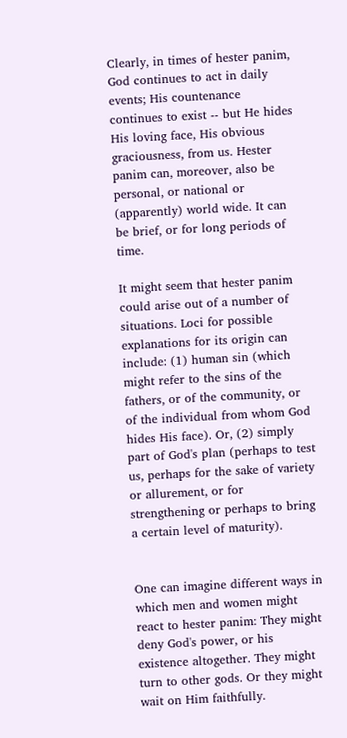Clearly, in times of hester panim, God continues to act in daily events; His countenance continues to exist -- but He hides His loving face, His obvious graciousness, from us. Hester panim can, moreover, also be personal, or national or (apparently) world wide. It can be brief, or for long periods of time.

It might seem that hester panim could arise out of a number of situations. Loci for possible explanations for its origin can include: (1) human sin (which might refer to the sins of the fathers, or of the community, or of the individual from whom God hides His face). Or, (2) simply part of God's plan (perhaps to test us, perhaps for the sake of variety or allurement, or for strengthening or perhaps to bring a certain level of maturity).


One can imagine different ways in which men and women might react to hester panim: They might deny God's power, or his existence altogether. They might turn to other gods. Or they might wait on Him faithfully.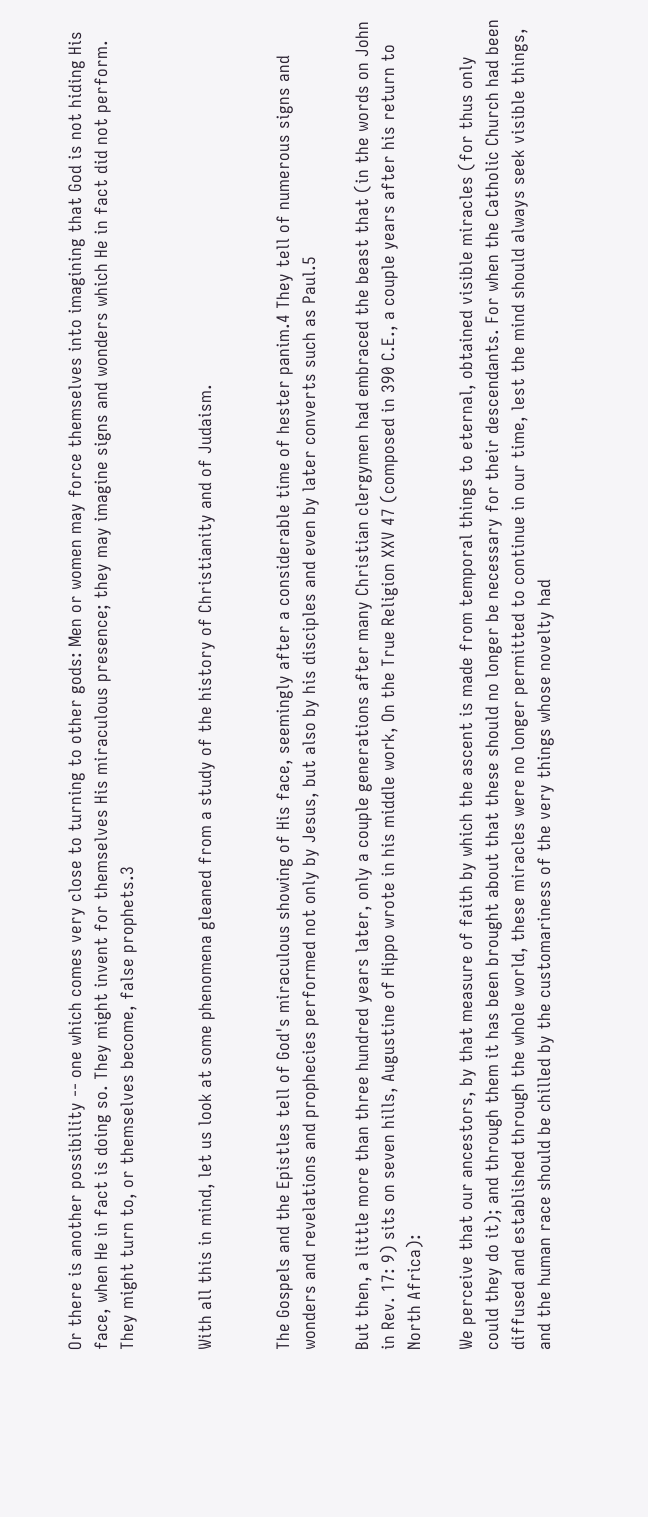Or there is another possibility -- one which comes very close to turning to other gods: Men or women may force themselves into imagining that God is not hiding His face, when He in fact is doing so. They might invent for themselves His miraculous presence; they may imagine signs and wonders which He in fact did not perform. They might turn to, or themselves become, false prophets.3


With all this in mind, let us look at some phenomena gleaned from a study of the history of Christianity and of Judaism.


The Gospels and the Epistles tell of God's miraculous showing of His face, seemingly after a considerable time of hester panim.4 They tell of numerous signs and wonders and revelations and prophecies performed not only by Jesus, but also by his disciples and even by later converts such as Paul.5

But then, a little more than three hundred years later, only a couple generations after many Christian clergymen had embraced the beast that (in the words on John in Rev. 17: 9) sits on seven hills, Augustine of Hippo wrote in his middle work, On the True Religion XXV 47 (composed in 390 C.E., a couple years after his return to North Africa):

We perceive that our ancestors, by that measure of faith by which the ascent is made from temporal things to eternal, obtained visible miracles (for thus only could they do it); and through them it has been brought about that these should no longer be necessary for their descendants. For when the Catholic Church had been diffused and established through the whole world, these miracles were no longer permitted to continue in our time, lest the mind should always seek visible things, and the human race should be chilled by the customariness of the very things whose novelty had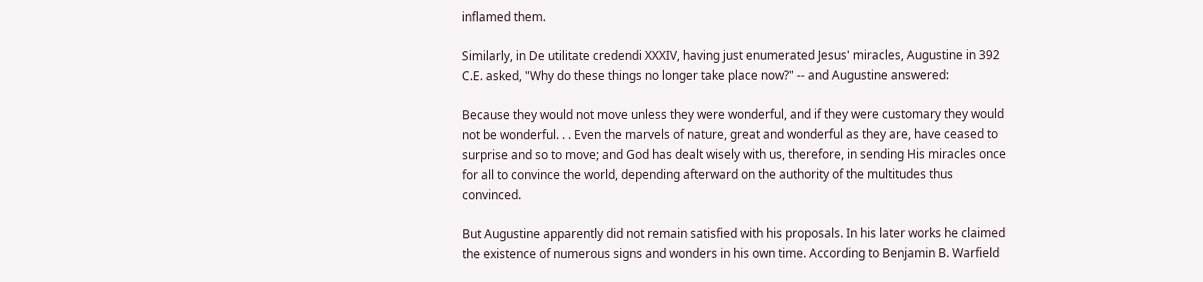inflamed them.

Similarly, in De utilitate credendi XXXIV, having just enumerated Jesus' miracles, Augustine in 392 C.E. asked, "Why do these things no longer take place now?" -- and Augustine answered:

Because they would not move unless they were wonderful, and if they were customary they would not be wonderful. . . Even the marvels of nature, great and wonderful as they are, have ceased to surprise and so to move; and God has dealt wisely with us, therefore, in sending His miracles once for all to convince the world, depending afterward on the authority of the multitudes thus convinced.

But Augustine apparently did not remain satisfied with his proposals. In his later works he claimed the existence of numerous signs and wonders in his own time. According to Benjamin B. Warfield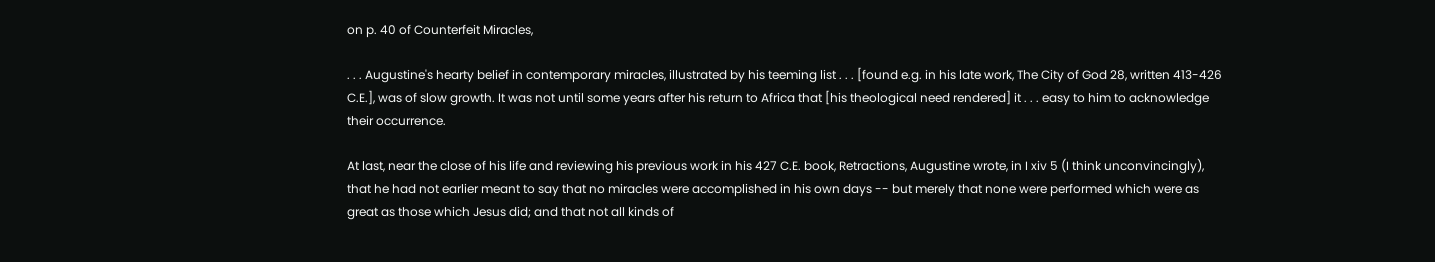on p. 40 of Counterfeit Miracles,

. . . Augustine's hearty belief in contemporary miracles, illustrated by his teeming list . . . [found e.g. in his late work, The City of God 28, written 413-426 C.E.], was of slow growth. It was not until some years after his return to Africa that [his theological need rendered] it . . . easy to him to acknowledge their occurrence.

At last, near the close of his life and reviewing his previous work in his 427 C.E. book, Retractions, Augustine wrote, in I xiv 5 (I think unconvincingly), that he had not earlier meant to say that no miracles were accomplished in his own days -- but merely that none were performed which were as great as those which Jesus did; and that not all kinds of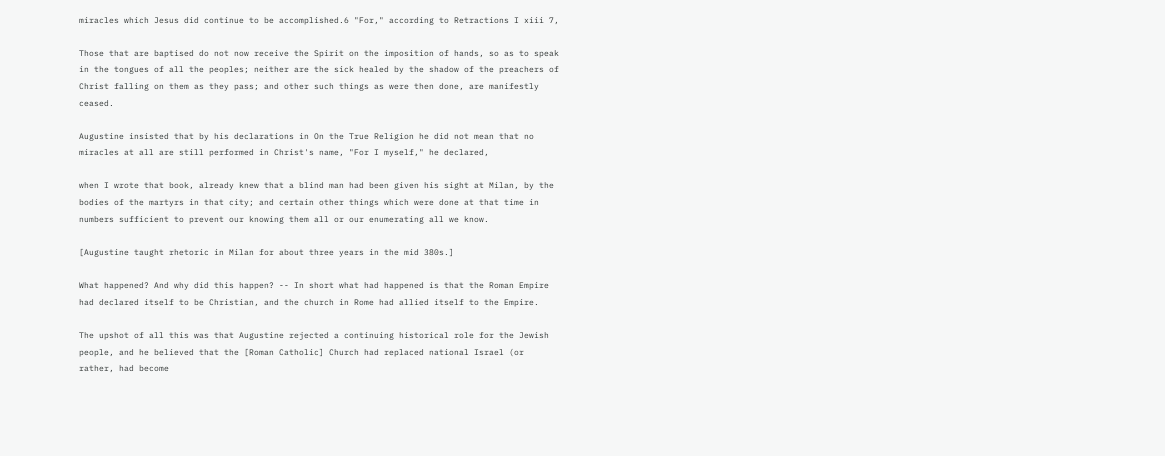miracles which Jesus did continue to be accomplished.6 "For," according to Retractions I xiii 7,

Those that are baptised do not now receive the Spirit on the imposition of hands, so as to speak in the tongues of all the peoples; neither are the sick healed by the shadow of the preachers of Christ falling on them as they pass; and other such things as were then done, are manifestly ceased.

Augustine insisted that by his declarations in On the True Religion he did not mean that no miracles at all are still performed in Christ's name, "For I myself," he declared,

when I wrote that book, already knew that a blind man had been given his sight at Milan, by the bodies of the martyrs in that city; and certain other things which were done at that time in numbers sufficient to prevent our knowing them all or our enumerating all we know.

[Augustine taught rhetoric in Milan for about three years in the mid 380s.]

What happened? And why did this happen? -- In short what had happened is that the Roman Empire had declared itself to be Christian, and the church in Rome had allied itself to the Empire.

The upshot of all this was that Augustine rejected a continuing historical role for the Jewish people, and he believed that the [Roman Catholic] Church had replaced national Israel (or rather, had become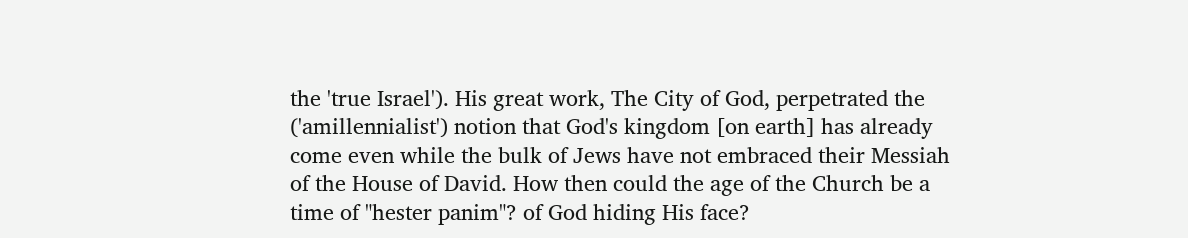the 'true Israel'). His great work, The City of God, perpetrated the ('amillennialist') notion that God's kingdom [on earth] has already come even while the bulk of Jews have not embraced their Messiah of the House of David. How then could the age of the Church be a time of "hester panim"? of God hiding His face?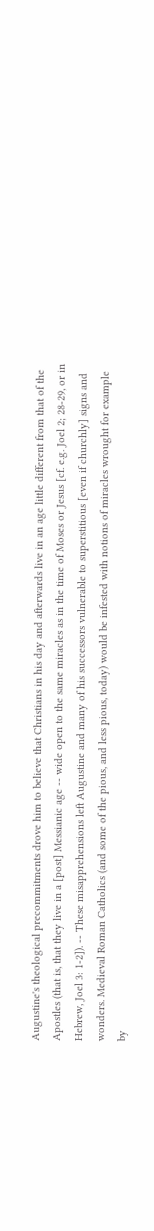Augustine's theological precommitments drove him to believe that Christians in his day and afterwards live in an age little different from that of the Apostles (that is, that they live in a [post] Messianic age -- wide open to the same miracles as in the time of Moses or Jesus [cf. e.g. Joel 2; 28-29, or in Hebrew, Joel 3: 1-2]). -- These misapprehensions left Augustine and many of his successors vulnerable to superstitious [even if churchly] signs and wonders. Medieval Roman Catholics (and some of the pious, and less pious, today) would be infested with notions of miracles wrought for example by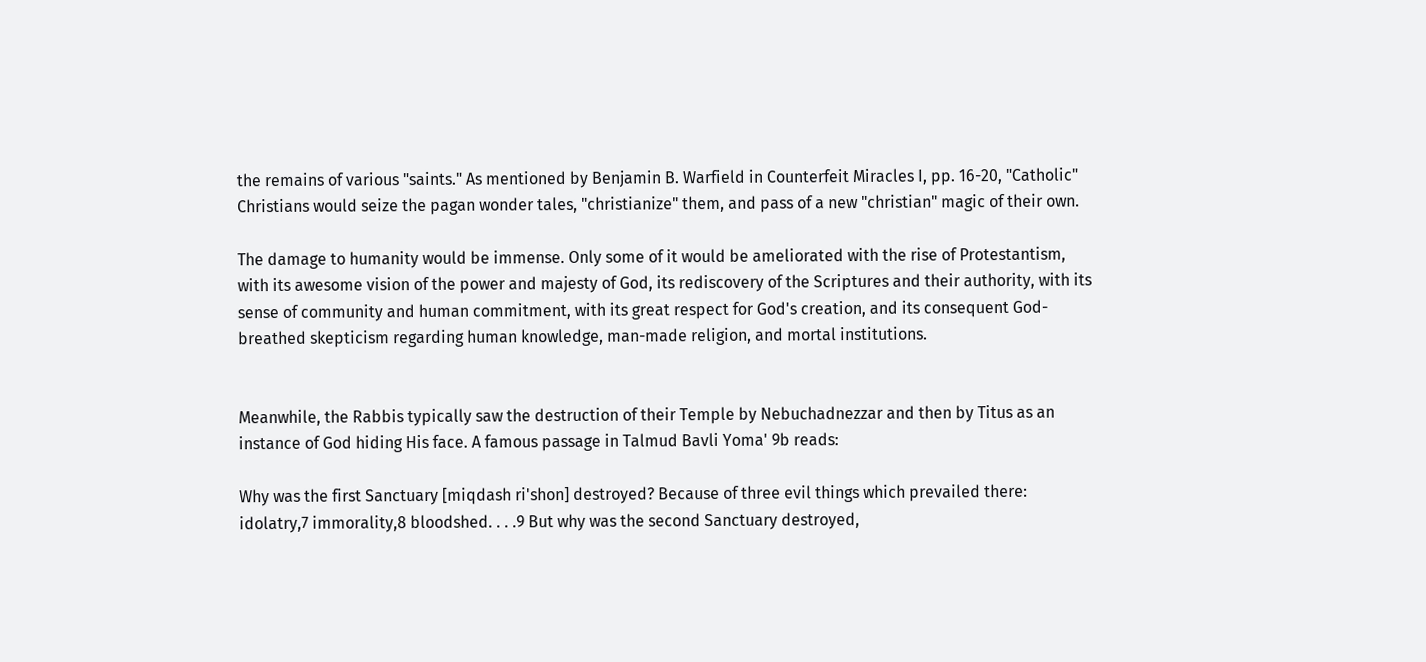the remains of various "saints." As mentioned by Benjamin B. Warfield in Counterfeit Miracles I, pp. 16-20, "Catholic" Christians would seize the pagan wonder tales, "christianize" them, and pass of a new "christian" magic of their own.

The damage to humanity would be immense. Only some of it would be ameliorated with the rise of Protestantism, with its awesome vision of the power and majesty of God, its rediscovery of the Scriptures and their authority, with its sense of community and human commitment, with its great respect for God's creation, and its consequent God-breathed skepticism regarding human knowledge, man-made religion, and mortal institutions.


Meanwhile, the Rabbis typically saw the destruction of their Temple by Nebuchadnezzar and then by Titus as an instance of God hiding His face. A famous passage in Talmud Bavli Yoma' 9b reads:

Why was the first Sanctuary [miqdash ri'shon] destroyed? Because of three evil things which prevailed there: idolatry,7 immorality,8 bloodshed. . . .9 But why was the second Sanctuary destroyed,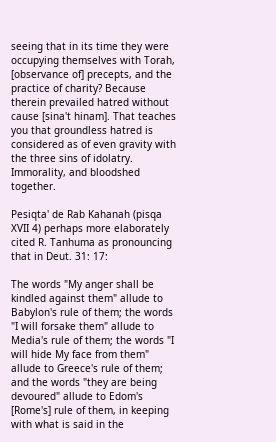seeing that in its time they were occupying themselves with Torah, [observance of] precepts, and the practice of charity? Because therein prevailed hatred without cause [sina't hinam]. That teaches you that groundless hatred is considered as of even gravity with the three sins of idolatry. Immorality, and bloodshed together.

Pesiqta' de Rab Kahanah (pisqa XVII 4) perhaps more elaborately cited R. Tanhuma as pronouncing that in Deut. 31: 17:

The words "My anger shall be kindled against them" allude to Babylon's rule of them; the words "I will forsake them" allude to Media's rule of them; the words "I will hide My face from them" allude to Greece's rule of them; and the words "they are being devoured" allude to Edom's [Rome's] rule of them, in keeping with what is said in the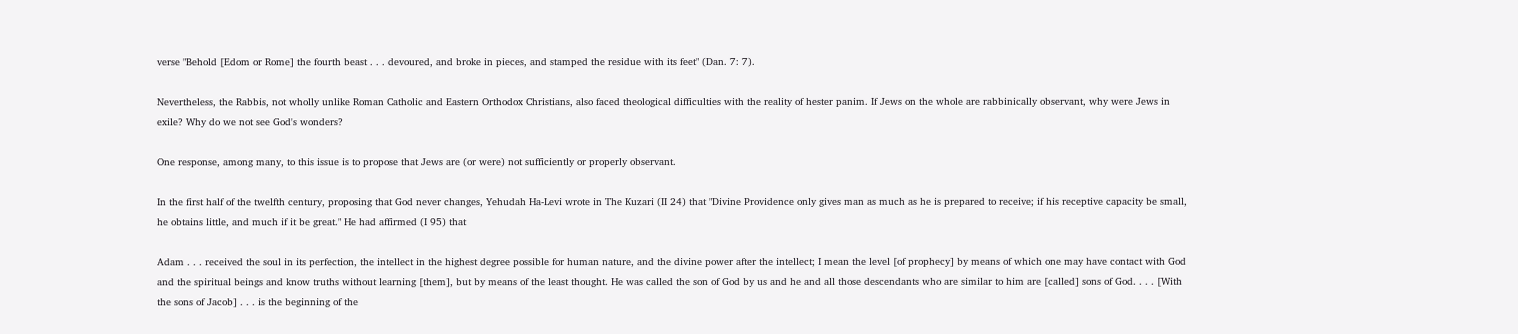verse "Behold [Edom or Rome] the fourth beast . . . devoured, and broke in pieces, and stamped the residue with its feet" (Dan. 7: 7).

Nevertheless, the Rabbis, not wholly unlike Roman Catholic and Eastern Orthodox Christians, also faced theological difficulties with the reality of hester panim. If Jews on the whole are rabbinically observant, why were Jews in exile? Why do we not see God's wonders?

One response, among many, to this issue is to propose that Jews are (or were) not sufficiently or properly observant.

In the first half of the twelfth century, proposing that God never changes, Yehudah Ha-Levi wrote in The Kuzari (II 24) that "Divine Providence only gives man as much as he is prepared to receive; if his receptive capacity be small, he obtains little, and much if it be great." He had affirmed (I 95) that

Adam . . . received the soul in its perfection, the intellect in the highest degree possible for human nature, and the divine power after the intellect; I mean the level [of prophecy] by means of which one may have contact with God and the spiritual beings and know truths without learning [them], but by means of the least thought. He was called the son of God by us and he and all those descendants who are similar to him are [called] sons of God. . . . [With the sons of Jacob] . . . is the beginning of the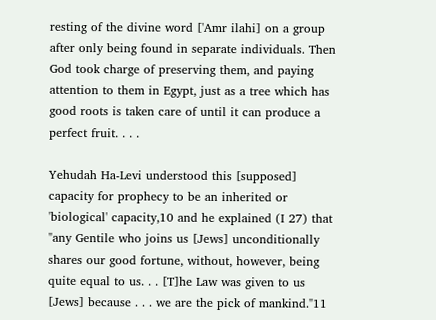resting of the divine word ['Amr ilahi] on a group after only being found in separate individuals. Then God took charge of preserving them, and paying attention to them in Egypt, just as a tree which has good roots is taken care of until it can produce a perfect fruit. . . .

Yehudah Ha-Levi understood this [supposed] capacity for prophecy to be an inherited or 'biological' capacity,10 and he explained (I 27) that "any Gentile who joins us [Jews] unconditionally shares our good fortune, without, however, being quite equal to us. . . [T]he Law was given to us [Jews] because . . . we are the pick of mankind."11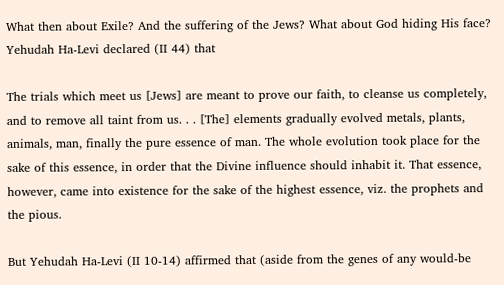What then about Exile? And the suffering of the Jews? What about God hiding His face? Yehudah Ha-Levi declared (II 44) that

The trials which meet us [Jews] are meant to prove our faith, to cleanse us completely, and to remove all taint from us. . . [The] elements gradually evolved metals, plants, animals, man, finally the pure essence of man. The whole evolution took place for the sake of this essence, in order that the Divine influence should inhabit it. That essence, however, came into existence for the sake of the highest essence, viz. the prophets and the pious.

But Yehudah Ha-Levi (II 10-14) affirmed that (aside from the genes of any would-be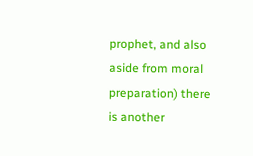prophet, and also aside from moral preparation) there is another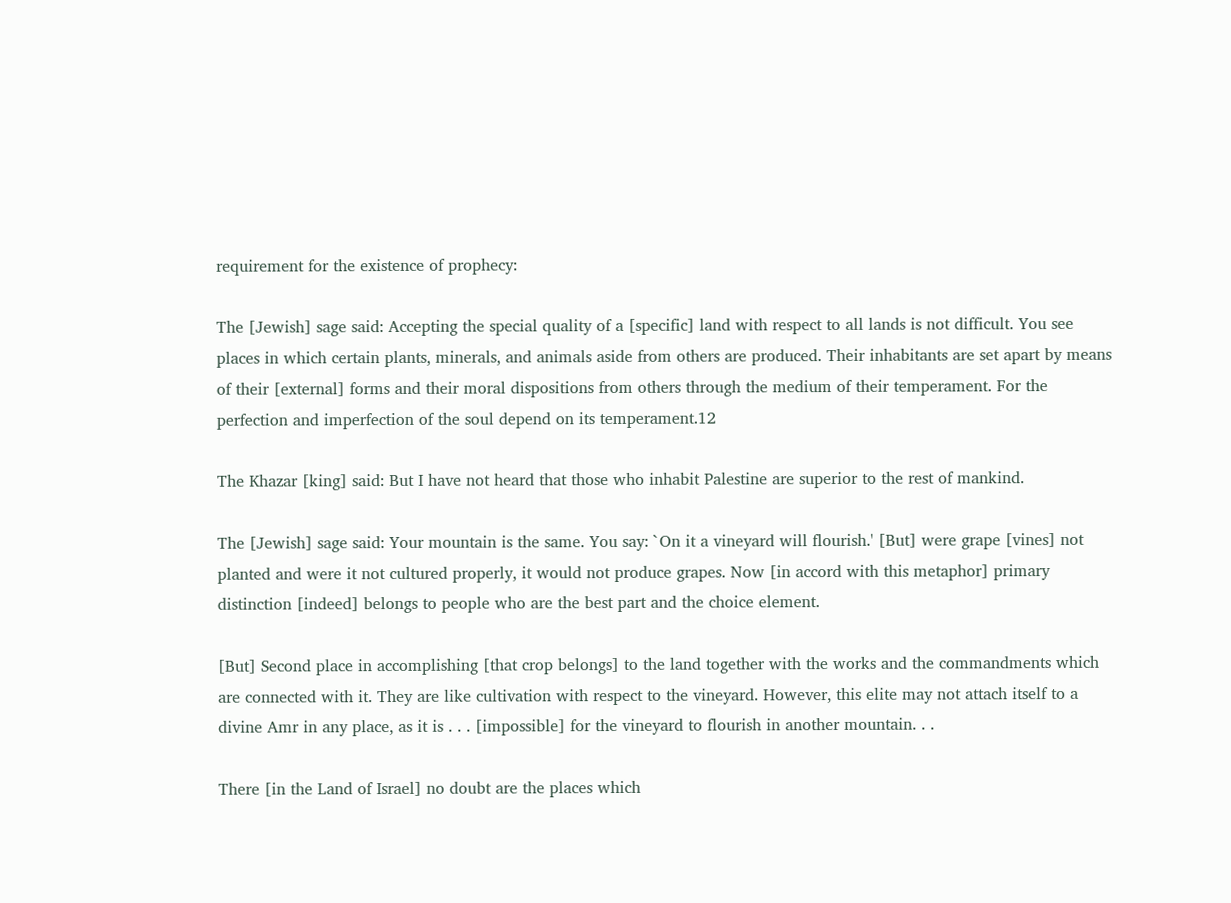requirement for the existence of prophecy:

The [Jewish] sage said: Accepting the special quality of a [specific] land with respect to all lands is not difficult. You see places in which certain plants, minerals, and animals aside from others are produced. Their inhabitants are set apart by means of their [external] forms and their moral dispositions from others through the medium of their temperament. For the perfection and imperfection of the soul depend on its temperament.12

The Khazar [king] said: But I have not heard that those who inhabit Palestine are superior to the rest of mankind.

The [Jewish] sage said: Your mountain is the same. You say: `On it a vineyard will flourish.' [But] were grape [vines] not planted and were it not cultured properly, it would not produce grapes. Now [in accord with this metaphor] primary distinction [indeed] belongs to people who are the best part and the choice element.

[But] Second place in accomplishing [that crop belongs] to the land together with the works and the commandments which are connected with it. They are like cultivation with respect to the vineyard. However, this elite may not attach itself to a divine Amr in any place, as it is . . . [impossible] for the vineyard to flourish in another mountain. . .

There [in the Land of Israel] no doubt are the places which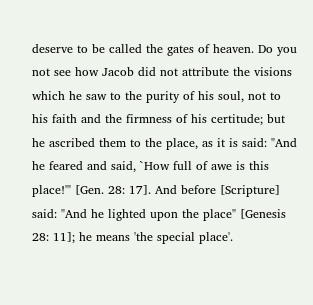deserve to be called the gates of heaven. Do you not see how Jacob did not attribute the visions which he saw to the purity of his soul, not to his faith and the firmness of his certitude; but he ascribed them to the place, as it is said: "And he feared and said, `How full of awe is this place!'" [Gen. 28: 17]. And before [Scripture] said: "And he lighted upon the place" [Genesis 28: 11]; he means 'the special place'.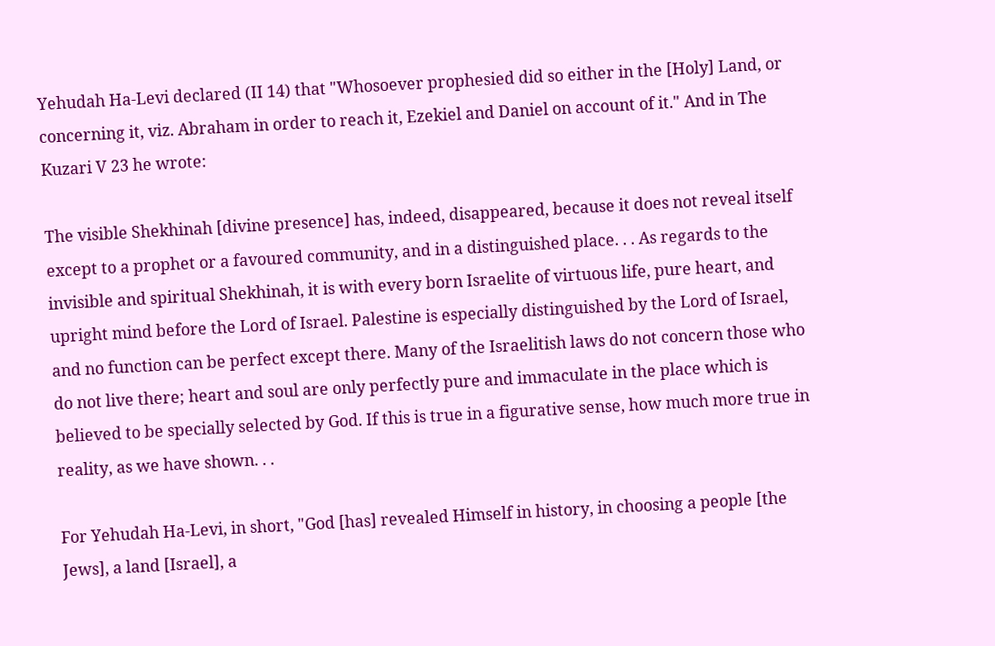Yehudah Ha-Levi declared (II 14) that "Whosoever prophesied did so either in the [Holy] Land, or concerning it, viz. Abraham in order to reach it, Ezekiel and Daniel on account of it." And in The Kuzari V 23 he wrote:

The visible Shekhinah [divine presence] has, indeed, disappeared, because it does not reveal itself except to a prophet or a favoured community, and in a distinguished place. . . As regards to the invisible and spiritual Shekhinah, it is with every born Israelite of virtuous life, pure heart, and upright mind before the Lord of Israel. Palestine is especially distinguished by the Lord of Israel, and no function can be perfect except there. Many of the Israelitish laws do not concern those who do not live there; heart and soul are only perfectly pure and immaculate in the place which is believed to be specially selected by God. If this is true in a figurative sense, how much more true in reality, as we have shown. . .

For Yehudah Ha-Levi, in short, "God [has] revealed Himself in history, in choosing a people [the Jews], a land [Israel], a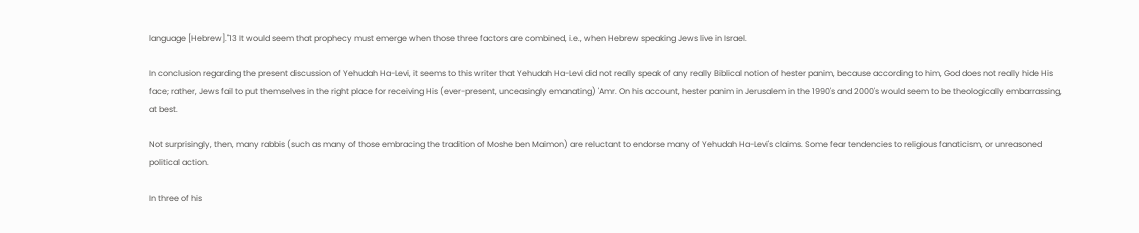language [Hebrew]."13 It would seem that prophecy must emerge when those three factors are combined, i.e., when Hebrew speaking Jews live in Israel.

In conclusion regarding the present discussion of Yehudah Ha-Levi, it seems to this writer that Yehudah Ha-Levi did not really speak of any really Biblical notion of hester panim, because according to him, God does not really hide His face; rather, Jews fail to put themselves in the right place for receiving His (ever-present, unceasingly emanating) 'Amr. On his account, hester panim in Jerusalem in the 1990's and 2000's would seem to be theologically embarrassing, at best.

Not surprisingly, then, many rabbis (such as many of those embracing the tradition of Moshe ben Maimon) are reluctant to endorse many of Yehudah Ha-Levi's claims. Some fear tendencies to religious fanaticism, or unreasoned political action.

In three of his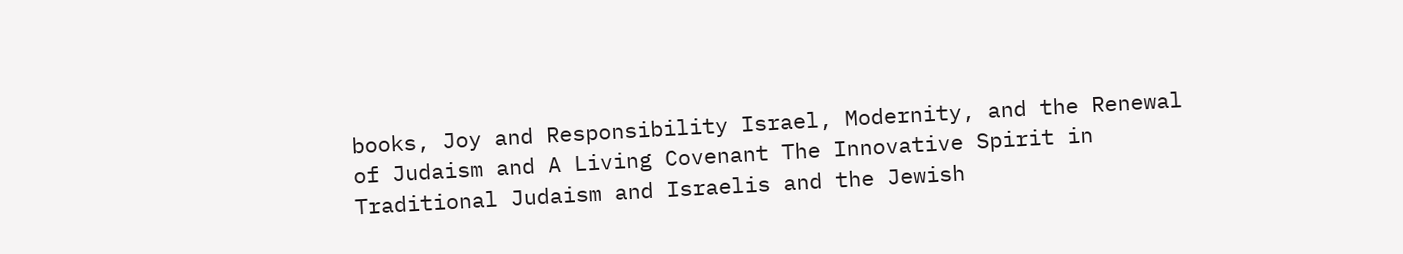books, Joy and Responsibility Israel, Modernity, and the Renewal of Judaism and A Living Covenant The Innovative Spirit in Traditional Judaism and Israelis and the Jewish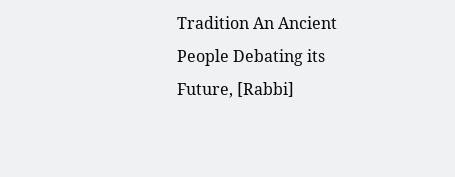Tradition An Ancient People Debating its Future, [Rabbi]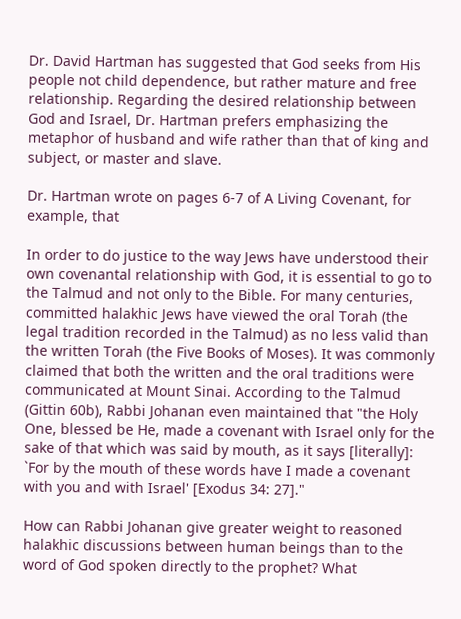Dr. David Hartman has suggested that God seeks from His people not child dependence, but rather mature and free relationship. Regarding the desired relationship between God and Israel, Dr. Hartman prefers emphasizing the metaphor of husband and wife rather than that of king and subject, or master and slave.

Dr. Hartman wrote on pages 6-7 of A Living Covenant, for example, that

In order to do justice to the way Jews have understood their own covenantal relationship with God, it is essential to go to the Talmud and not only to the Bible. For many centuries, committed halakhic Jews have viewed the oral Torah (the legal tradition recorded in the Talmud) as no less valid than the written Torah (the Five Books of Moses). It was commonly claimed that both the written and the oral traditions were communicated at Mount Sinai. According to the Talmud (Gittin 60b), Rabbi Johanan even maintained that "the Holy One, blessed be He, made a covenant with Israel only for the sake of that which was said by mouth, as it says [literally]: `For by the mouth of these words have I made a covenant with you and with Israel' [Exodus 34: 27]."

How can Rabbi Johanan give greater weight to reasoned halakhic discussions between human beings than to the word of God spoken directly to the prophet? What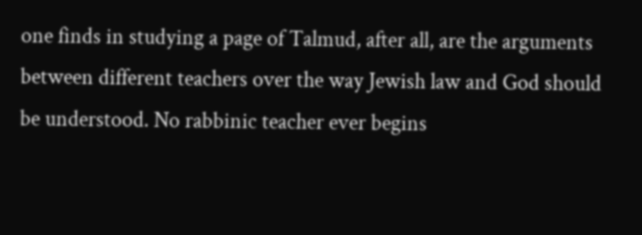one finds in studying a page of Talmud, after all, are the arguments between different teachers over the way Jewish law and God should be understood. No rabbinic teacher ever begins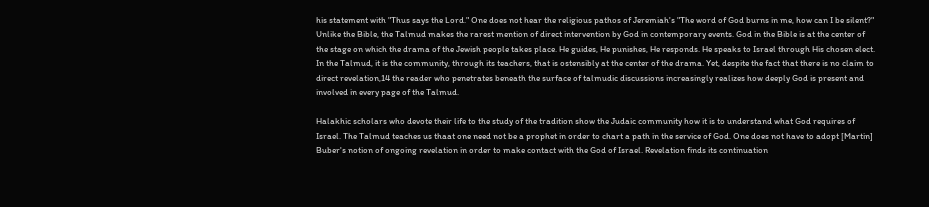his statement with "Thus says the Lord." One does not hear the religious pathos of Jeremiah's "The word of God burns in me, how can I be silent?" Unlike the Bible, the Talmud makes the rarest mention of direct intervention by God in contemporary events. God in the Bible is at the center of the stage on which the drama of the Jewish people takes place. He guides, He punishes, He responds. He speaks to Israel through His chosen elect. In the Talmud, it is the community, through its teachers, that is ostensibly at the center of the drama. Yet, despite the fact that there is no claim to direct revelation,14 the reader who penetrates beneath the surface of talmudic discussions increasingly realizes how deeply God is present and involved in every page of the Talmud.

Halakhic scholars who devote their life to the study of the tradition show the Judaic community how it is to understand what God requires of Israel. The Talmud teaches us thaat one need not be a prophet in order to chart a path in the service of God. One does not have to adopt [Martin] Buber's notion of ongoing revelation in order to make contact with the God of Israel. Revelation finds its continuation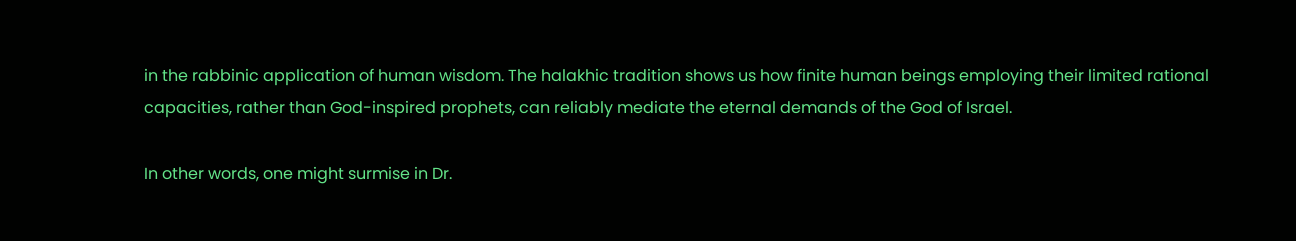in the rabbinic application of human wisdom. The halakhic tradition shows us how finite human beings employing their limited rational capacities, rather than God-inspired prophets, can reliably mediate the eternal demands of the God of Israel.

In other words, one might surmise in Dr.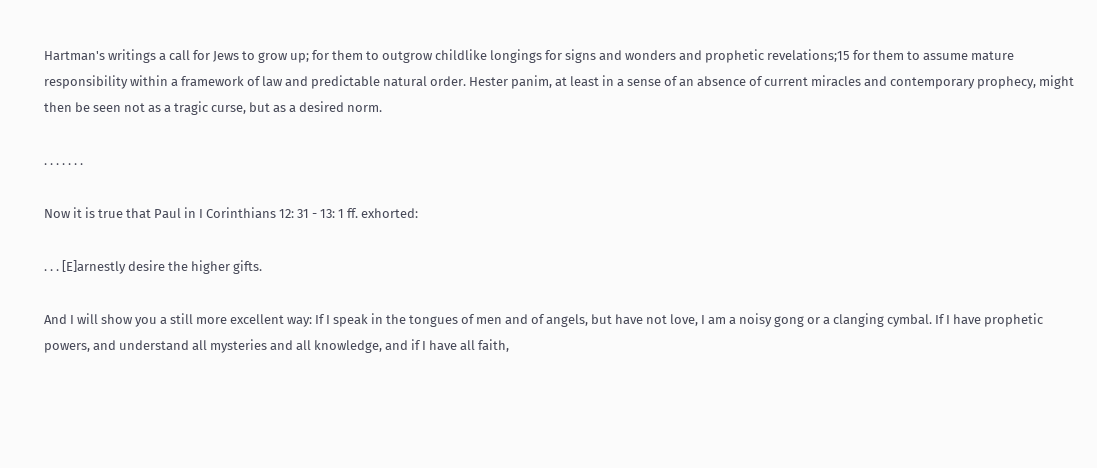Hartman's writings a call for Jews to grow up; for them to outgrow childlike longings for signs and wonders and prophetic revelations;15 for them to assume mature responsibility within a framework of law and predictable natural order. Hester panim, at least in a sense of an absence of current miracles and contemporary prophecy, might then be seen not as a tragic curse, but as a desired norm.

. . . . . . .

Now it is true that Paul in I Corinthians 12: 31 - 13: 1 ff. exhorted:

. . . [E]arnestly desire the higher gifts.

And I will show you a still more excellent way: If I speak in the tongues of men and of angels, but have not love, I am a noisy gong or a clanging cymbal. If I have prophetic powers, and understand all mysteries and all knowledge, and if I have all faith,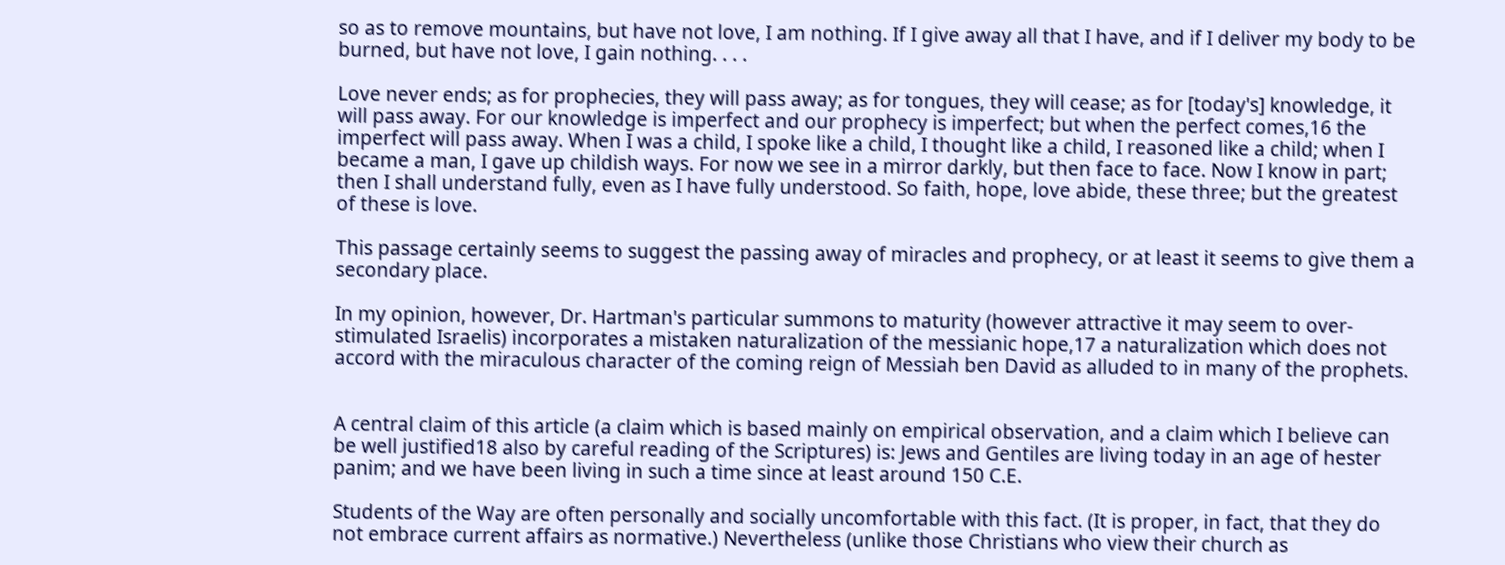so as to remove mountains, but have not love, I am nothing. If I give away all that I have, and if I deliver my body to be burned, but have not love, I gain nothing. . . .

Love never ends; as for prophecies, they will pass away; as for tongues, they will cease; as for [today's] knowledge, it will pass away. For our knowledge is imperfect and our prophecy is imperfect; but when the perfect comes,16 the imperfect will pass away. When I was a child, I spoke like a child, I thought like a child, I reasoned like a child; when I became a man, I gave up childish ways. For now we see in a mirror darkly, but then face to face. Now I know in part; then I shall understand fully, even as I have fully understood. So faith, hope, love abide, these three; but the greatest of these is love.

This passage certainly seems to suggest the passing away of miracles and prophecy, or at least it seems to give them a secondary place.

In my opinion, however, Dr. Hartman's particular summons to maturity (however attractive it may seem to over-stimulated Israelis) incorporates a mistaken naturalization of the messianic hope,17 a naturalization which does not accord with the miraculous character of the coming reign of Messiah ben David as alluded to in many of the prophets.


A central claim of this article (a claim which is based mainly on empirical observation, and a claim which I believe can be well justified18 also by careful reading of the Scriptures) is: Jews and Gentiles are living today in an age of hester panim; and we have been living in such a time since at least around 150 C.E.

Students of the Way are often personally and socially uncomfortable with this fact. (It is proper, in fact, that they do not embrace current affairs as normative.) Nevertheless (unlike those Christians who view their church as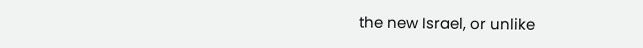the new Israel, or unlike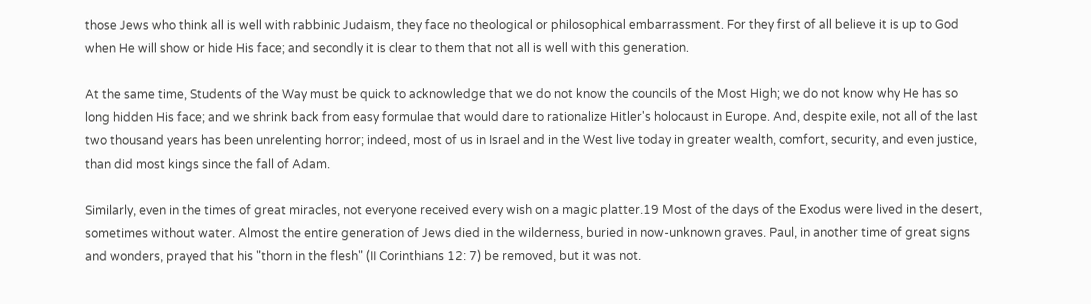those Jews who think all is well with rabbinic Judaism, they face no theological or philosophical embarrassment. For they first of all believe it is up to God when He will show or hide His face; and secondly it is clear to them that not all is well with this generation.

At the same time, Students of the Way must be quick to acknowledge that we do not know the councils of the Most High; we do not know why He has so long hidden His face; and we shrink back from easy formulae that would dare to rationalize Hitler's holocaust in Europe. And, despite exile, not all of the last two thousand years has been unrelenting horror; indeed, most of us in Israel and in the West live today in greater wealth, comfort, security, and even justice, than did most kings since the fall of Adam.

Similarly, even in the times of great miracles, not everyone received every wish on a magic platter.19 Most of the days of the Exodus were lived in the desert, sometimes without water. Almost the entire generation of Jews died in the wilderness, buried in now-unknown graves. Paul, in another time of great signs and wonders, prayed that his "thorn in the flesh" (II Corinthians 12: 7) be removed, but it was not.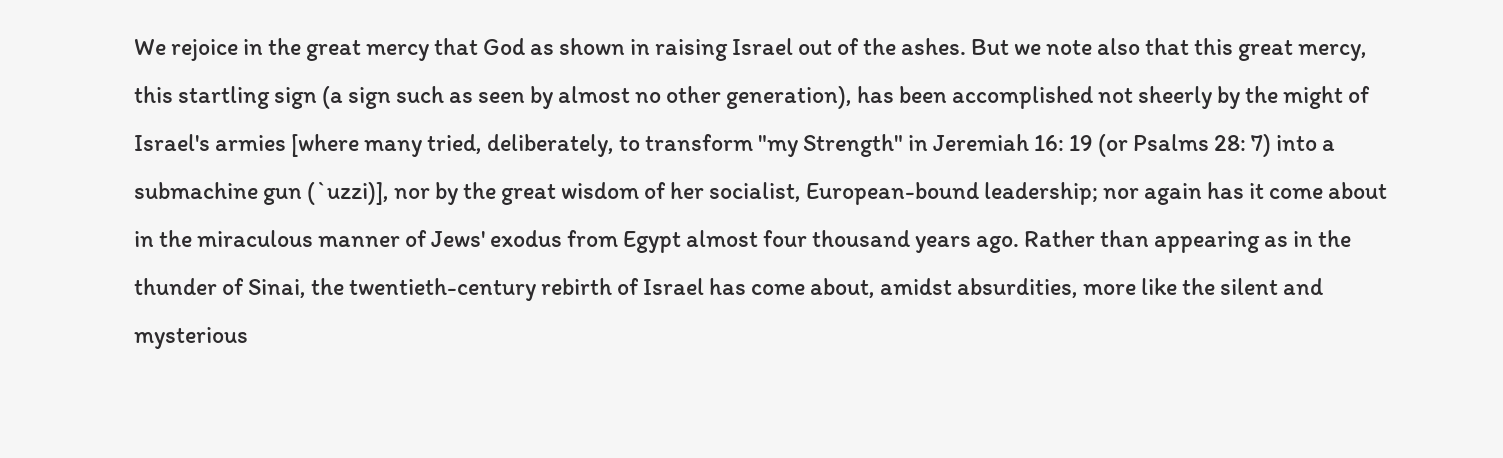We rejoice in the great mercy that God as shown in raising Israel out of the ashes. But we note also that this great mercy, this startling sign (a sign such as seen by almost no other generation), has been accomplished not sheerly by the might of Israel's armies [where many tried, deliberately, to transform "my Strength" in Jeremiah 16: 19 (or Psalms 28: 7) into a submachine gun (`uzzi)], nor by the great wisdom of her socialist, European-bound leadership; nor again has it come about in the miraculous manner of Jews' exodus from Egypt almost four thousand years ago. Rather than appearing as in the thunder of Sinai, the twentieth-century rebirth of Israel has come about, amidst absurdities, more like the silent and mysterious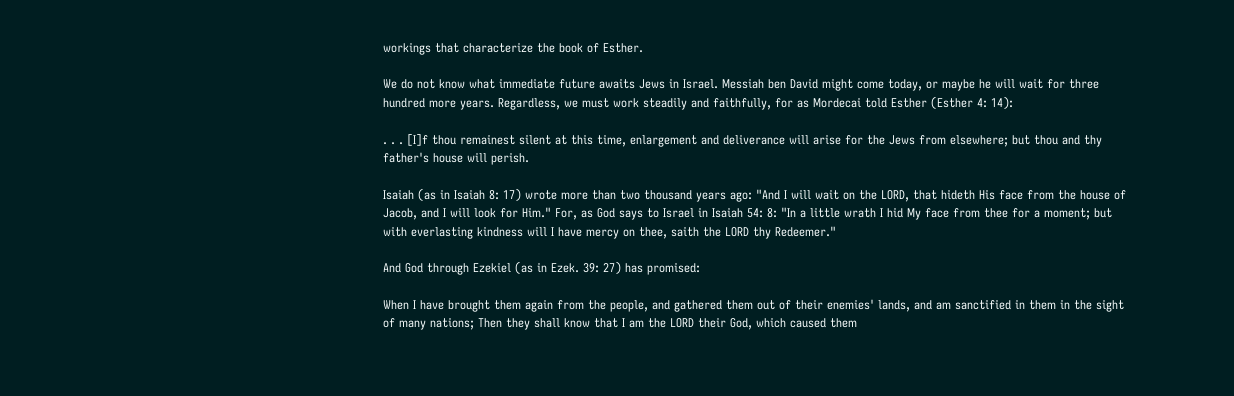workings that characterize the book of Esther.

We do not know what immediate future awaits Jews in Israel. Messiah ben David might come today, or maybe he will wait for three hundred more years. Regardless, we must work steadily and faithfully, for as Mordecai told Esther (Esther 4: 14):

. . . [I]f thou remainest silent at this time, enlargement and deliverance will arise for the Jews from elsewhere; but thou and thy father's house will perish.

Isaiah (as in Isaiah 8: 17) wrote more than two thousand years ago: "And I will wait on the LORD, that hideth His face from the house of Jacob, and I will look for Him." For, as God says to Israel in Isaiah 54: 8: "In a little wrath I hid My face from thee for a moment; but with everlasting kindness will I have mercy on thee, saith the LORD thy Redeemer."

And God through Ezekiel (as in Ezek. 39: 27) has promised:

When I have brought them again from the people, and gathered them out of their enemies' lands, and am sanctified in them in the sight of many nations; Then they shall know that I am the LORD their God, which caused them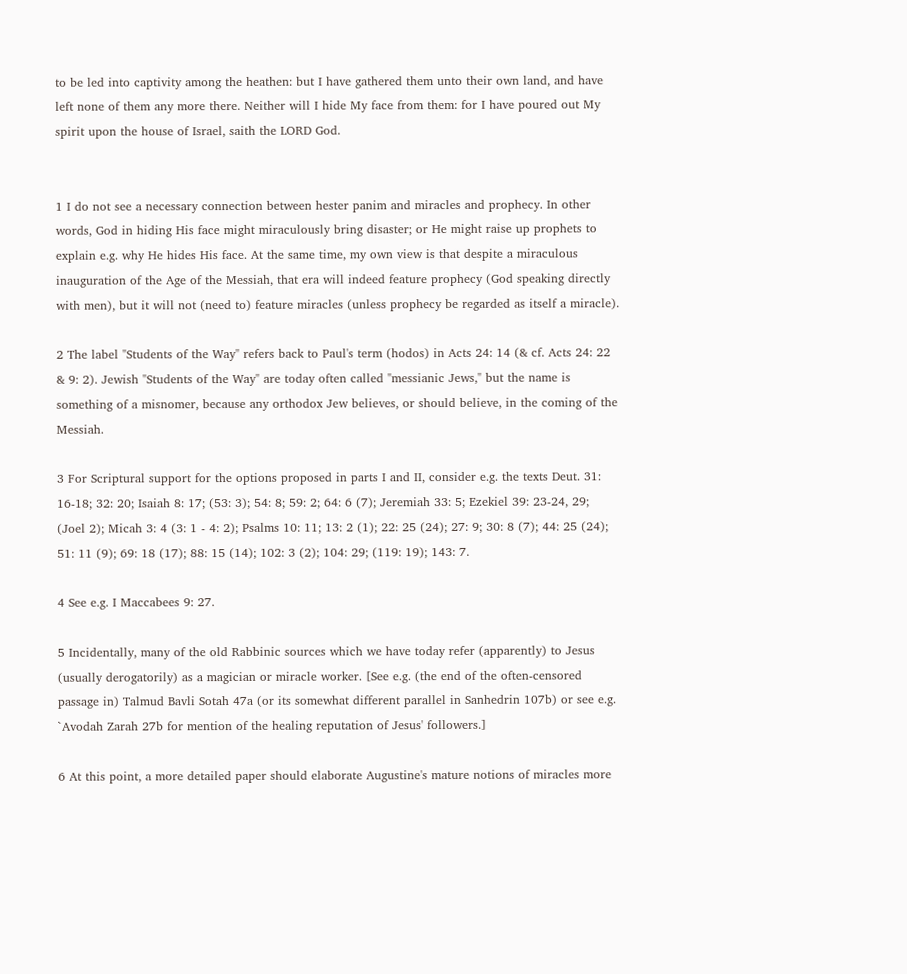to be led into captivity among the heathen: but I have gathered them unto their own land, and have left none of them any more there. Neither will I hide My face from them: for I have poured out My spirit upon the house of Israel, saith the LORD God.


1 I do not see a necessary connection between hester panim and miracles and prophecy. In other words, God in hiding His face might miraculously bring disaster; or He might raise up prophets to explain e.g. why He hides His face. At the same time, my own view is that despite a miraculous inauguration of the Age of the Messiah, that era will indeed feature prophecy (God speaking directly with men), but it will not (need to) feature miracles (unless prophecy be regarded as itself a miracle).

2 The label "Students of the Way" refers back to Paul's term (hodos) in Acts 24: 14 (& cf. Acts 24: 22 & 9: 2). Jewish "Students of the Way" are today often called "messianic Jews," but the name is something of a misnomer, because any orthodox Jew believes, or should believe, in the coming of the Messiah.

3 For Scriptural support for the options proposed in parts I and II, consider e.g. the texts Deut. 31: 16-18; 32: 20; Isaiah 8: 17; (53: 3); 54: 8; 59: 2; 64: 6 (7); Jeremiah 33: 5; Ezekiel 39: 23-24, 29; (Joel 2); Micah 3: 4 (3: 1 - 4: 2); Psalms 10: 11; 13: 2 (1); 22: 25 (24); 27: 9; 30: 8 (7); 44: 25 (24); 51: 11 (9); 69: 18 (17); 88: 15 (14); 102: 3 (2); 104: 29; (119: 19); 143: 7.

4 See e.g. I Maccabees 9: 27.

5 Incidentally, many of the old Rabbinic sources which we have today refer (apparently) to Jesus (usually derogatorily) as a magician or miracle worker. [See e.g. (the end of the often-censored passage in) Talmud Bavli Sotah 47a (or its somewhat different parallel in Sanhedrin 107b) or see e.g. `Avodah Zarah 27b for mention of the healing reputation of Jesus' followers.]

6 At this point, a more detailed paper should elaborate Augustine's mature notions of miracles more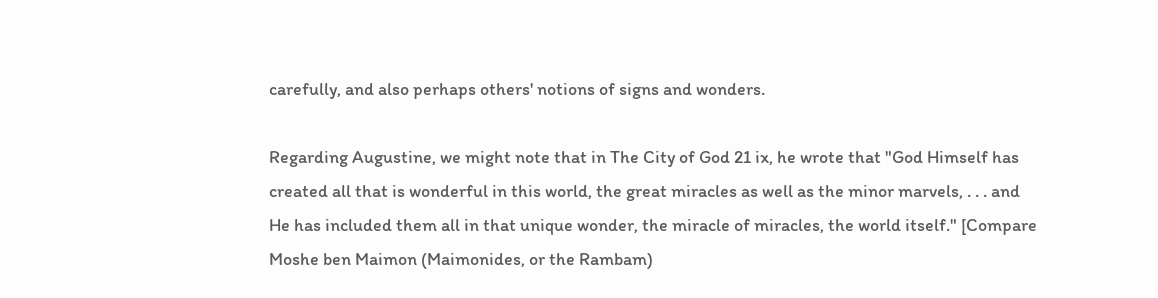carefully, and also perhaps others' notions of signs and wonders.

Regarding Augustine, we might note that in The City of God 21 ix, he wrote that "God Himself has created all that is wonderful in this world, the great miracles as well as the minor marvels, . . . and He has included them all in that unique wonder, the miracle of miracles, the world itself." [Compare Moshe ben Maimon (Maimonides, or the Rambam)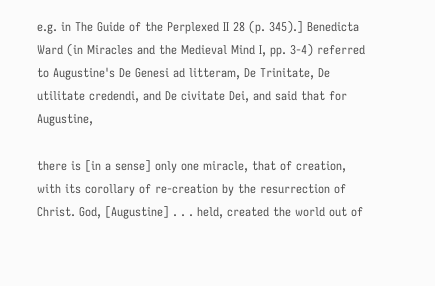e.g. in The Guide of the Perplexed II 28 (p. 345).] Benedicta Ward (in Miracles and the Medieval Mind I, pp. 3-4) referred to Augustine's De Genesi ad litteram, De Trinitate, De utilitate credendi, and De civitate Dei, and said that for Augustine,

there is [in a sense] only one miracle, that of creation, with its corollary of re-creation by the resurrection of Christ. God, [Augustine] . . . held, created the world out of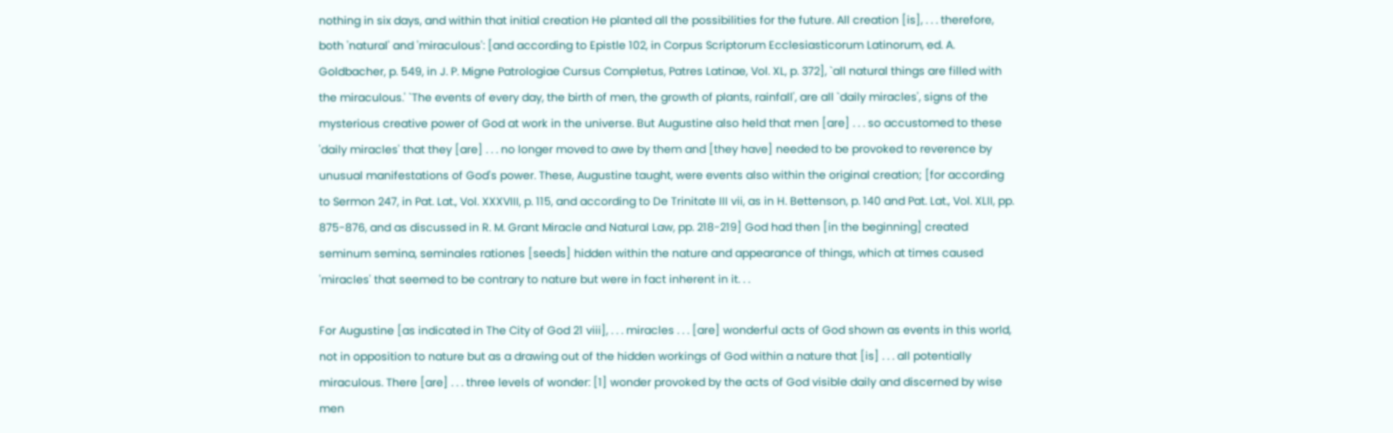nothing in six days, and within that initial creation He planted all the possibilities for the future. All creation [is], . . . therefore, both 'natural' and 'miraculous': [and according to Epistle 102, in Corpus Scriptorum Ecclesiasticorum Latinorum, ed. A. Goldbacher, p. 549, in J. P. Migne Patrologiae Cursus Completus, Patres Latinae, Vol. XL, p. 372], `all natural things are filled with the miraculous.' `The events of every day, the birth of men, the growth of plants, rainfall', are all `daily miracles', signs of the mysterious creative power of God at work in the universe. But Augustine also held that men [are] . . . so accustomed to these 'daily miracles' that they [are] . . . no longer moved to awe by them and [they have] needed to be provoked to reverence by unusual manifestations of God's power. These, Augustine taught, were events also within the original creation; [for according to Sermon 247, in Pat. Lat., Vol. XXXVIII, p. 115, and according to De Trinitate III vii, as in H. Bettenson, p. 140 and Pat. Lat., Vol. XLII, pp. 875-876, and as discussed in R. M. Grant Miracle and Natural Law, pp. 218-219] God had then [in the beginning] created seminum semina, seminales rationes [seeds] hidden within the nature and appearance of things, which at times caused 'miracles' that seemed to be contrary to nature but were in fact inherent in it. . .

For Augustine [as indicated in The City of God 21 viii], . . . miracles . . . [are] wonderful acts of God shown as events in this world, not in opposition to nature but as a drawing out of the hidden workings of God within a nature that [is] . . . all potentially miraculous. There [are] . . . three levels of wonder: [1] wonder provoked by the acts of God visible daily and discerned by wise men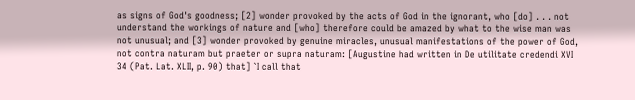as signs of God's goodness; [2] wonder provoked by the acts of God in the ignorant, who [do] . . . not understand the workings of nature and [who] therefore could be amazed by what to the wise man was not unusual; and [3] wonder provoked by genuine miracles, unusual manifestations of the power of God, not contra naturam but praeter or supra naturam: [Augustine had written in De utilitate credendi XVI 34 (Pat. Lat. XLII, p. 90) that] `I call that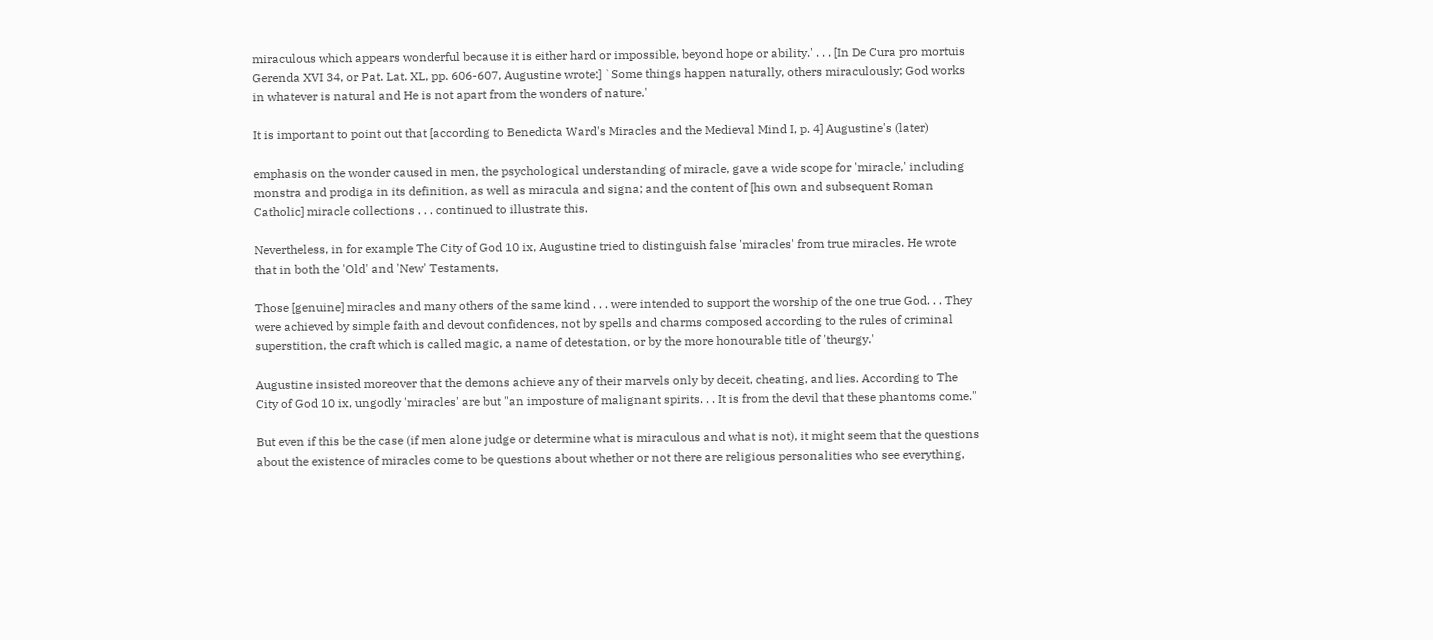miraculous which appears wonderful because it is either hard or impossible, beyond hope or ability.' . . . [In De Cura pro mortuis Gerenda XVI 34, or Pat. Lat. XL, pp. 606-607, Augustine wrote:] `Some things happen naturally, others miraculously; God works in whatever is natural and He is not apart from the wonders of nature.'

It is important to point out that [according to Benedicta Ward's Miracles and the Medieval Mind I, p. 4] Augustine's (later)

emphasis on the wonder caused in men, the psychological understanding of miracle, gave a wide scope for 'miracle,' including monstra and prodiga in its definition, as well as miracula and signa; and the content of [his own and subsequent Roman Catholic] miracle collections . . . continued to illustrate this.

Nevertheless, in for example The City of God 10 ix, Augustine tried to distinguish false 'miracles' from true miracles. He wrote that in both the 'Old' and 'New' Testaments,

Those [genuine] miracles and many others of the same kind . . . were intended to support the worship of the one true God. . . They were achieved by simple faith and devout confidences, not by spells and charms composed according to the rules of criminal superstition, the craft which is called magic, a name of detestation, or by the more honourable title of 'theurgy.'

Augustine insisted moreover that the demons achieve any of their marvels only by deceit, cheating, and lies. According to The City of God 10 ix, ungodly 'miracles' are but "an imposture of malignant spirits. . . It is from the devil that these phantoms come."

But even if this be the case (if men alone judge or determine what is miraculous and what is not), it might seem that the questions about the existence of miracles come to be questions about whether or not there are religious personalities who see everything,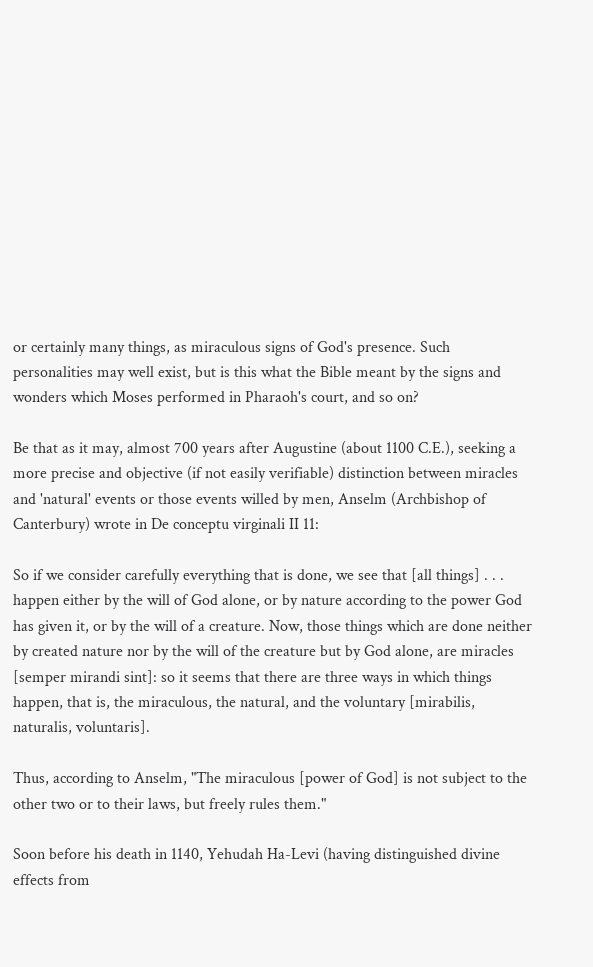or certainly many things, as miraculous signs of God's presence. Such personalities may well exist, but is this what the Bible meant by the signs and wonders which Moses performed in Pharaoh's court, and so on?

Be that as it may, almost 700 years after Augustine (about 1100 C.E.), seeking a more precise and objective (if not easily verifiable) distinction between miracles and 'natural' events or those events willed by men, Anselm (Archbishop of Canterbury) wrote in De conceptu virginali II 11:

So if we consider carefully everything that is done, we see that [all things] . . . happen either by the will of God alone, or by nature according to the power God has given it, or by the will of a creature. Now, those things which are done neither by created nature nor by the will of the creature but by God alone, are miracles [semper mirandi sint]: so it seems that there are three ways in which things happen, that is, the miraculous, the natural, and the voluntary [mirabilis, naturalis, voluntaris].

Thus, according to Anselm, "The miraculous [power of God] is not subject to the other two or to their laws, but freely rules them."

Soon before his death in 1140, Yehudah Ha-Levi (having distinguished divine effects from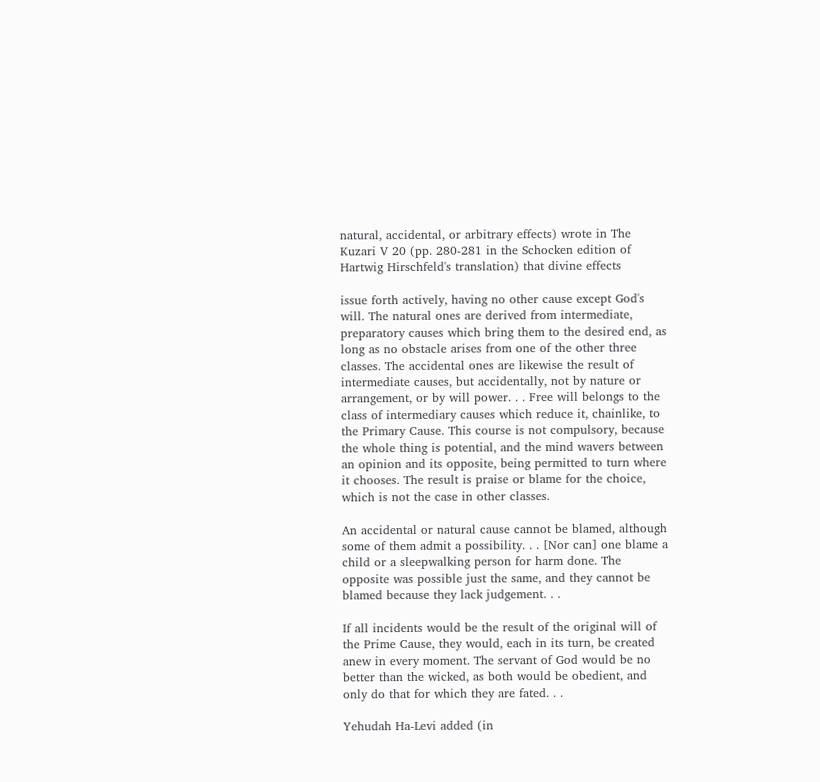natural, accidental, or arbitrary effects) wrote in The Kuzari V 20 (pp. 280-281 in the Schocken edition of Hartwig Hirschfeld's translation) that divine effects

issue forth actively, having no other cause except God's will. The natural ones are derived from intermediate, preparatory causes which bring them to the desired end, as long as no obstacle arises from one of the other three classes. The accidental ones are likewise the result of intermediate causes, but accidentally, not by nature or arrangement, or by will power. . . Free will belongs to the class of intermediary causes which reduce it, chainlike, to the Primary Cause. This course is not compulsory, because the whole thing is potential, and the mind wavers between an opinion and its opposite, being permitted to turn where it chooses. The result is praise or blame for the choice, which is not the case in other classes.

An accidental or natural cause cannot be blamed, although some of them admit a possibility. . . [Nor can] one blame a child or a sleepwalking person for harm done. The opposite was possible just the same, and they cannot be blamed because they lack judgement. . .

If all incidents would be the result of the original will of the Prime Cause, they would, each in its turn, be created anew in every moment. The servant of God would be no better than the wicked, as both would be obedient, and only do that for which they are fated. . .

Yehudah Ha-Levi added (in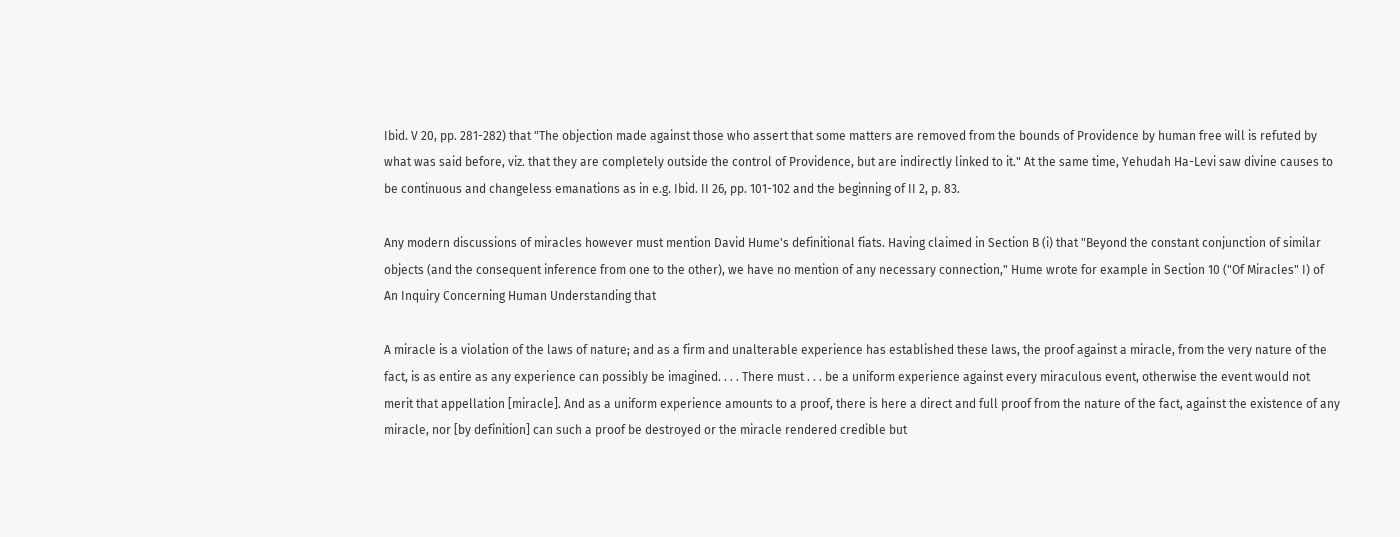Ibid. V 20, pp. 281-282) that "The objection made against those who assert that some matters are removed from the bounds of Providence by human free will is refuted by what was said before, viz. that they are completely outside the control of Providence, but are indirectly linked to it." At the same time, Yehudah Ha-Levi saw divine causes to be continuous and changeless emanations as in e.g. Ibid. II 26, pp. 101-102 and the beginning of II 2, p. 83.

Any modern discussions of miracles however must mention David Hume's definitional fiats. Having claimed in Section B (i) that "Beyond the constant conjunction of similar objects (and the consequent inference from one to the other), we have no mention of any necessary connection," Hume wrote for example in Section 10 ("Of Miracles" I) of An Inquiry Concerning Human Understanding that

A miracle is a violation of the laws of nature; and as a firm and unalterable experience has established these laws, the proof against a miracle, from the very nature of the fact, is as entire as any experience can possibly be imagined. . . . There must . . . be a uniform experience against every miraculous event, otherwise the event would not merit that appellation [miracle]. And as a uniform experience amounts to a proof, there is here a direct and full proof from the nature of the fact, against the existence of any miracle, nor [by definition] can such a proof be destroyed or the miracle rendered credible but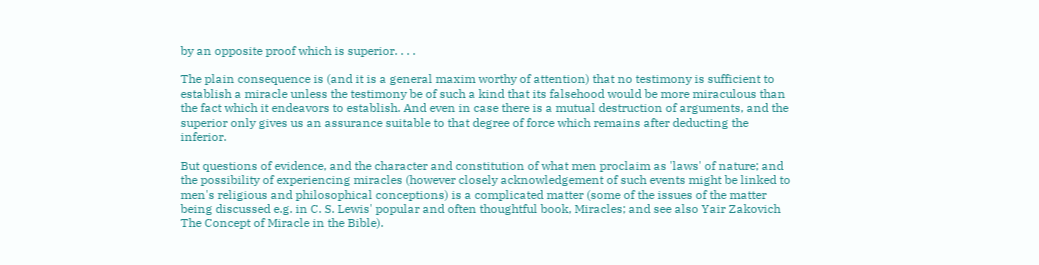by an opposite proof which is superior. . . .

The plain consequence is (and it is a general maxim worthy of attention) that no testimony is sufficient to establish a miracle unless the testimony be of such a kind that its falsehood would be more miraculous than the fact which it endeavors to establish. And even in case there is a mutual destruction of arguments, and the superior only gives us an assurance suitable to that degree of force which remains after deducting the inferior.

But questions of evidence, and the character and constitution of what men proclaim as 'laws' of nature; and the possibility of experiencing miracles (however closely acknowledgement of such events might be linked to men's religious and philosophical conceptions) is a complicated matter (some of the issues of the matter being discussed e.g. in C. S. Lewis' popular and often thoughtful book, Miracles; and see also Yair Zakovich The Concept of Miracle in the Bible).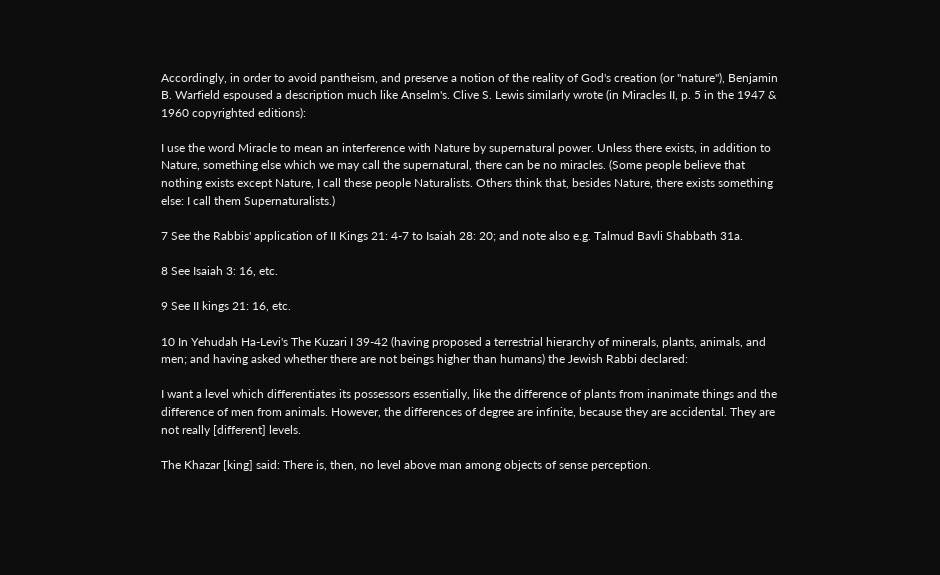Accordingly, in order to avoid pantheism, and preserve a notion of the reality of God's creation (or "nature"), Benjamin B. Warfield espoused a description much like Anselm's. Clive S. Lewis similarly wrote (in Miracles II, p. 5 in the 1947 & 1960 copyrighted editions):

I use the word Miracle to mean an interference with Nature by supernatural power. Unless there exists, in addition to Nature, something else which we may call the supernatural, there can be no miracles. (Some people believe that nothing exists except Nature, I call these people Naturalists. Others think that, besides Nature, there exists something else: I call them Supernaturalists.)

7 See the Rabbis' application of II Kings 21: 4-7 to Isaiah 28: 20; and note also e.g. Talmud Bavli Shabbath 31a.

8 See Isaiah 3: 16, etc.

9 See II kings 21: 16, etc.

10 In Yehudah Ha-Levi's The Kuzari I 39-42 (having proposed a terrestrial hierarchy of minerals, plants, animals, and men; and having asked whether there are not beings higher than humans) the Jewish Rabbi declared:

I want a level which differentiates its possessors essentially, like the difference of plants from inanimate things and the difference of men from animals. However, the differences of degree are infinite, because they are accidental. They are not really [different] levels.

The Khazar [king] said: There is, then, no level above man among objects of sense perception.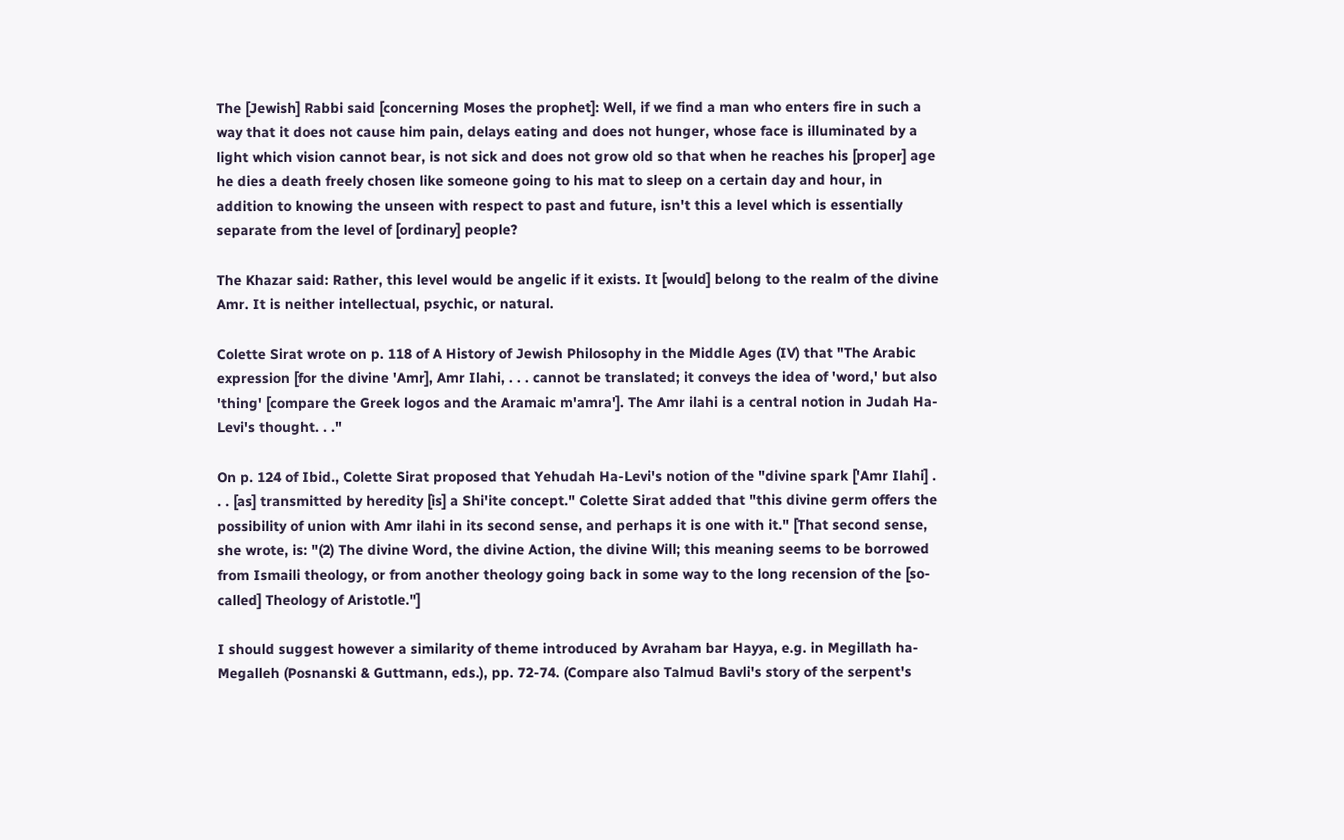The [Jewish] Rabbi said [concerning Moses the prophet]: Well, if we find a man who enters fire in such a way that it does not cause him pain, delays eating and does not hunger, whose face is illuminated by a light which vision cannot bear, is not sick and does not grow old so that when he reaches his [proper] age he dies a death freely chosen like someone going to his mat to sleep on a certain day and hour, in addition to knowing the unseen with respect to past and future, isn't this a level which is essentially separate from the level of [ordinary] people?

The Khazar said: Rather, this level would be angelic if it exists. It [would] belong to the realm of the divine Amr. It is neither intellectual, psychic, or natural.

Colette Sirat wrote on p. 118 of A History of Jewish Philosophy in the Middle Ages (IV) that "The Arabic expression [for the divine 'Amr], Amr Ilahi, . . . cannot be translated; it conveys the idea of 'word,' but also 'thing' [compare the Greek logos and the Aramaic m'amra']. The Amr ilahi is a central notion in Judah Ha-Levi's thought. . ."

On p. 124 of Ibid., Colette Sirat proposed that Yehudah Ha-Levi's notion of the "divine spark ['Amr Ilahi] . . . [as] transmitted by heredity [is] a Shi'ite concept." Colette Sirat added that "this divine germ offers the possibility of union with Amr ilahi in its second sense, and perhaps it is one with it." [That second sense, she wrote, is: "(2) The divine Word, the divine Action, the divine Will; this meaning seems to be borrowed from Ismaili theology, or from another theology going back in some way to the long recension of the [so-called] Theology of Aristotle."]

I should suggest however a similarity of theme introduced by Avraham bar Hayya, e.g. in Megillath ha-Megalleh (Posnanski & Guttmann, eds.), pp. 72-74. (Compare also Talmud Bavli's story of the serpent's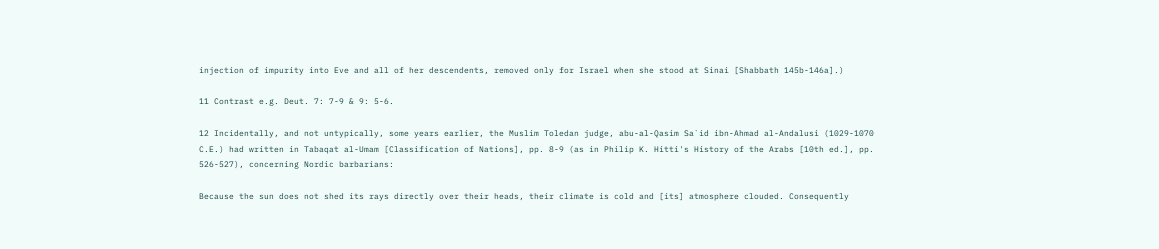injection of impurity into Eve and all of her descendents, removed only for Israel when she stood at Sinai [Shabbath 145b-146a].)

11 Contrast e.g. Deut. 7: 7-9 & 9: 5-6.

12 Incidentally, and not untypically, some years earlier, the Muslim Toledan judge, abu-al-Qasim Sa`id ibn-Ahmad al-Andalusi (1029-1070 C.E.) had written in Tabaqat al-Umam [Classification of Nations], pp. 8-9 (as in Philip K. Hitti's History of the Arabs [10th ed.], pp. 526-527), concerning Nordic barbarians:

Because the sun does not shed its rays directly over their heads, their climate is cold and [its] atmosphere clouded. Consequently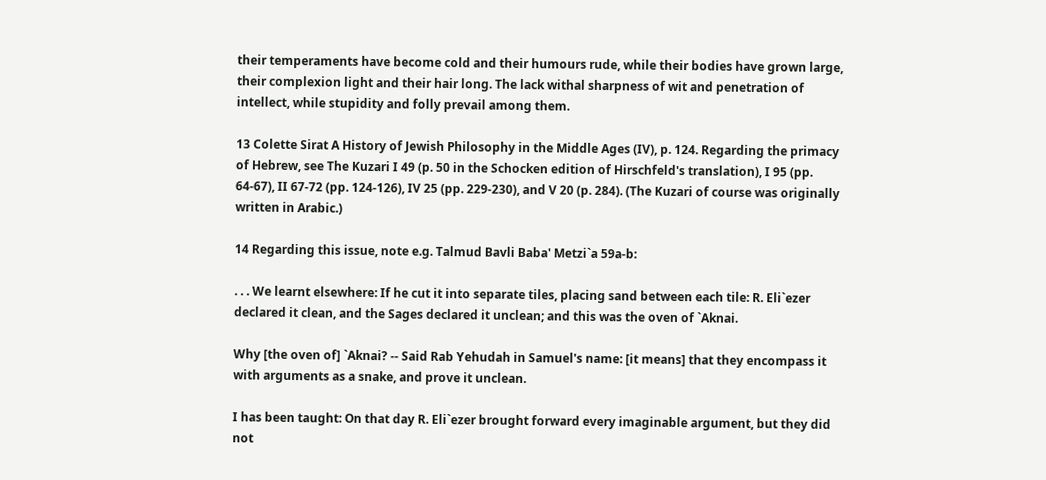their temperaments have become cold and their humours rude, while their bodies have grown large, their complexion light and their hair long. The lack withal sharpness of wit and penetration of intellect, while stupidity and folly prevail among them.

13 Colette Sirat A History of Jewish Philosophy in the Middle Ages (IV), p. 124. Regarding the primacy of Hebrew, see The Kuzari I 49 (p. 50 in the Schocken edition of Hirschfeld's translation), I 95 (pp. 64-67), II 67-72 (pp. 124-126), IV 25 (pp. 229-230), and V 20 (p. 284). (The Kuzari of course was originally written in Arabic.)

14 Regarding this issue, note e.g. Talmud Bavli Baba' Metzi`a 59a-b:

. . . We learnt elsewhere: If he cut it into separate tiles, placing sand between each tile: R. Eli`ezer declared it clean, and the Sages declared it unclean; and this was the oven of `Aknai.

Why [the oven of] `Aknai? -- Said Rab Yehudah in Samuel's name: [it means] that they encompass it with arguments as a snake, and prove it unclean.

I has been taught: On that day R. Eli`ezer brought forward every imaginable argument, but they did not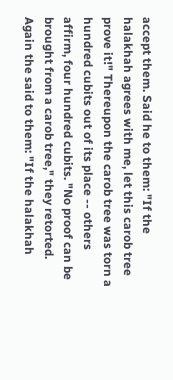accept them. Said he to them: "If the halakhah agrees with me, let this carob tree prove it!" Thereupon the carob tree was torn a hundred cubits out of its place -- others affirm, four hundred cubits. "No proof can be brought from a carob tree," they retorted. Again the said to them: "If the halakhah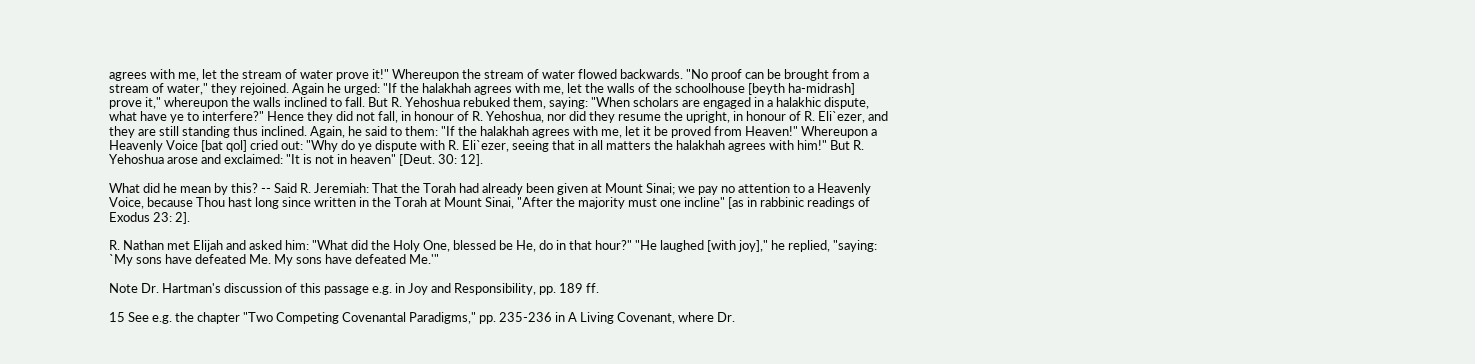agrees with me, let the stream of water prove it!" Whereupon the stream of water flowed backwards. "No proof can be brought from a stream of water," they rejoined. Again he urged: "If the halakhah agrees with me, let the walls of the schoolhouse [beyth ha-midrash] prove it," whereupon the walls inclined to fall. But R. Yehoshua rebuked them, saying: "When scholars are engaged in a halakhic dispute, what have ye to interfere?" Hence they did not fall, in honour of R. Yehoshua, nor did they resume the upright, in honour of R. Eli`ezer, and they are still standing thus inclined. Again, he said to them: "If the halakhah agrees with me, let it be proved from Heaven!" Whereupon a Heavenly Voice [bat qol] cried out: "Why do ye dispute with R. Eli`ezer, seeing that in all matters the halakhah agrees with him!" But R. Yehoshua arose and exclaimed: "It is not in heaven" [Deut. 30: 12].

What did he mean by this? -- Said R. Jeremiah: That the Torah had already been given at Mount Sinai; we pay no attention to a Heavenly Voice, because Thou hast long since written in the Torah at Mount Sinai, "After the majority must one incline" [as in rabbinic readings of Exodus 23: 2].

R. Nathan met Elijah and asked him: "What did the Holy One, blessed be He, do in that hour?" "He laughed [with joy]," he replied, "saying: `My sons have defeated Me. My sons have defeated Me.'"

Note Dr. Hartman's discussion of this passage e.g. in Joy and Responsibility, pp. 189 ff.

15 See e.g. the chapter "Two Competing Covenantal Paradigms," pp. 235-236 in A Living Covenant, where Dr.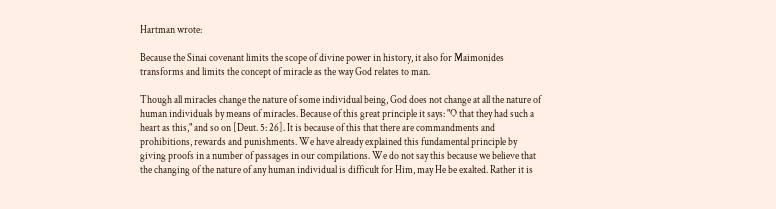Hartman wrote:

Because the Sinai covenant limits the scope of divine power in history, it also for Maimonides transforms and limits the concept of miracle as the way God relates to man.

Though all miracles change the nature of some individual being, God does not change at all the nature of human individuals by means of miracles. Because of this great principle it says: "O that they had such a heart as this," and so on [Deut. 5: 26]. It is because of this that there are commandments and prohibitions, rewards and punishments. We have already explained this fundamental principle by giving proofs in a number of passages in our compilations. We do not say this because we believe that the changing of the nature of any human individual is difficult for Him, may He be exalted. Rather it is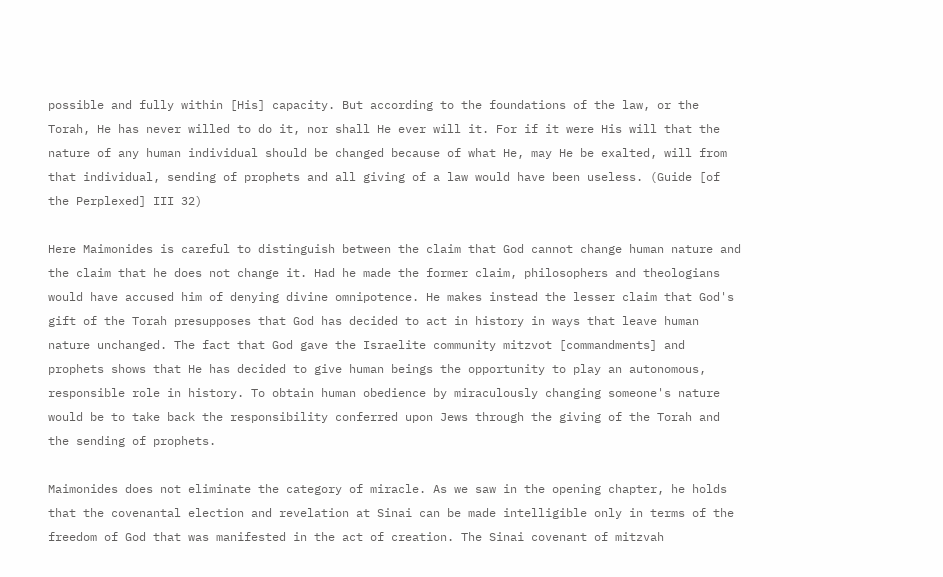possible and fully within [His] capacity. But according to the foundations of the law, or the Torah, He has never willed to do it, nor shall He ever will it. For if it were His will that the nature of any human individual should be changed because of what He, may He be exalted, will from that individual, sending of prophets and all giving of a law would have been useless. (Guide [of the Perplexed] III 32)

Here Maimonides is careful to distinguish between the claim that God cannot change human nature and the claim that he does not change it. Had he made the former claim, philosophers and theologians would have accused him of denying divine omnipotence. He makes instead the lesser claim that God's gift of the Torah presupposes that God has decided to act in history in ways that leave human nature unchanged. The fact that God gave the Israelite community mitzvot [commandments] and prophets shows that He has decided to give human beings the opportunity to play an autonomous, responsible role in history. To obtain human obedience by miraculously changing someone's nature would be to take back the responsibility conferred upon Jews through the giving of the Torah and the sending of prophets.

Maimonides does not eliminate the category of miracle. As we saw in the opening chapter, he holds that the covenantal election and revelation at Sinai can be made intelligible only in terms of the freedom of God that was manifested in the act of creation. The Sinai covenant of mitzvah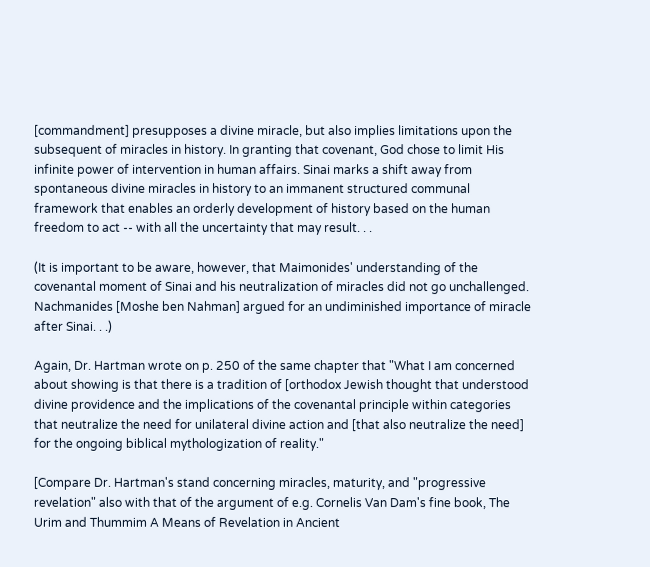[commandment] presupposes a divine miracle, but also implies limitations upon the subsequent of miracles in history. In granting that covenant, God chose to limit His infinite power of intervention in human affairs. Sinai marks a shift away from spontaneous divine miracles in history to an immanent structured communal framework that enables an orderly development of history based on the human freedom to act -- with all the uncertainty that may result. . .

(It is important to be aware, however, that Maimonides' understanding of the covenantal moment of Sinai and his neutralization of miracles did not go unchallenged. Nachmanides [Moshe ben Nahman] argued for an undiminished importance of miracle after Sinai. . .)

Again, Dr. Hartman wrote on p. 250 of the same chapter that "What I am concerned about showing is that there is a tradition of [orthodox Jewish thought that understood divine providence and the implications of the covenantal principle within categories that neutralize the need for unilateral divine action and [that also neutralize the need] for the ongoing biblical mythologization of reality."

[Compare Dr. Hartman's stand concerning miracles, maturity, and "progressive revelation" also with that of the argument of e.g. Cornelis Van Dam's fine book, The Urim and Thummim A Means of Revelation in Ancient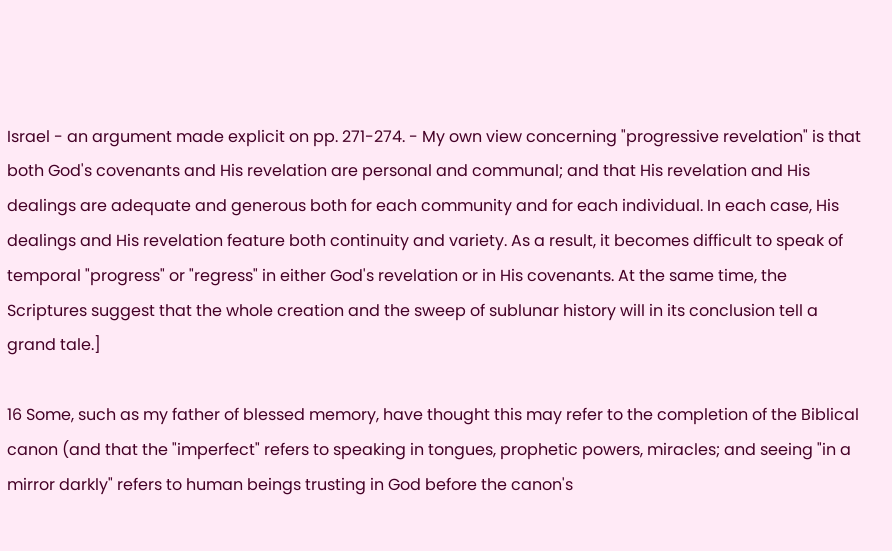Israel - an argument made explicit on pp. 271-274. - My own view concerning "progressive revelation" is that both God's covenants and His revelation are personal and communal; and that His revelation and His dealings are adequate and generous both for each community and for each individual. In each case, His dealings and His revelation feature both continuity and variety. As a result, it becomes difficult to speak of temporal "progress" or "regress" in either God's revelation or in His covenants. At the same time, the Scriptures suggest that the whole creation and the sweep of sublunar history will in its conclusion tell a grand tale.]

16 Some, such as my father of blessed memory, have thought this may refer to the completion of the Biblical canon (and that the "imperfect" refers to speaking in tongues, prophetic powers, miracles; and seeing "in a mirror darkly" refers to human beings trusting in God before the canon's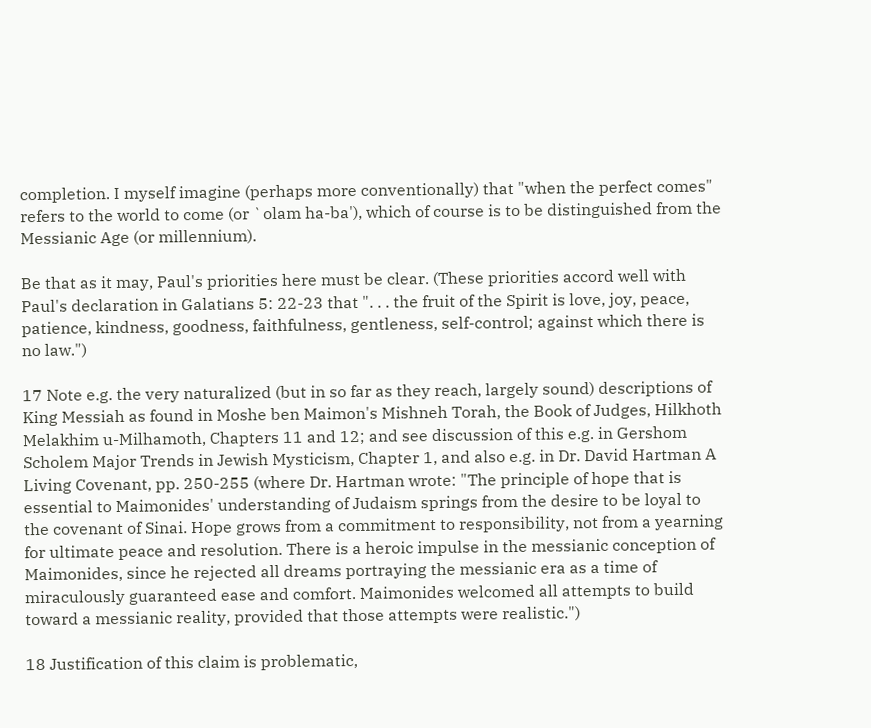completion. I myself imagine (perhaps more conventionally) that "when the perfect comes" refers to the world to come (or `olam ha-ba'), which of course is to be distinguished from the Messianic Age (or millennium).

Be that as it may, Paul's priorities here must be clear. (These priorities accord well with Paul's declaration in Galatians 5: 22-23 that ". . . the fruit of the Spirit is love, joy, peace, patience, kindness, goodness, faithfulness, gentleness, self-control; against which there is no law.")

17 Note e.g. the very naturalized (but in so far as they reach, largely sound) descriptions of King Messiah as found in Moshe ben Maimon's Mishneh Torah, the Book of Judges, Hilkhoth Melakhim u-Milhamoth, Chapters 11 and 12; and see discussion of this e.g. in Gershom Scholem Major Trends in Jewish Mysticism, Chapter 1, and also e.g. in Dr. David Hartman A Living Covenant, pp. 250-255 (where Dr. Hartman wrote: "The principle of hope that is essential to Maimonides' understanding of Judaism springs from the desire to be loyal to the covenant of Sinai. Hope grows from a commitment to responsibility, not from a yearning for ultimate peace and resolution. There is a heroic impulse in the messianic conception of Maimonides, since he rejected all dreams portraying the messianic era as a time of miraculously guaranteed ease and comfort. Maimonides welcomed all attempts to build toward a messianic reality, provided that those attempts were realistic.")

18 Justification of this claim is problematic,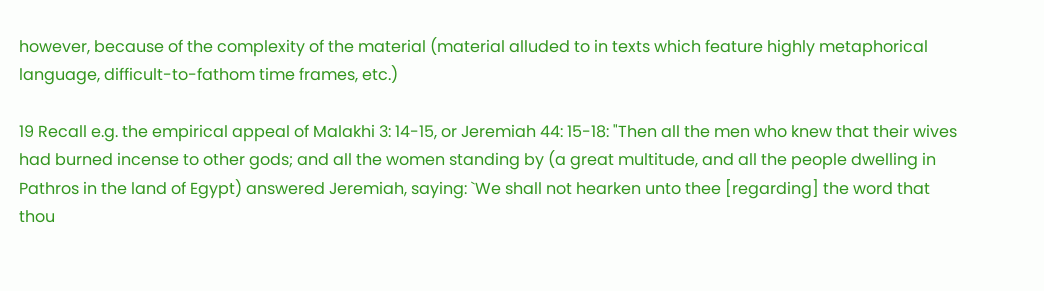however, because of the complexity of the material (material alluded to in texts which feature highly metaphorical language, difficult-to-fathom time frames, etc.)

19 Recall e.g. the empirical appeal of Malakhi 3: 14-15, or Jeremiah 44: 15-18: "Then all the men who knew that their wives had burned incense to other gods; and all the women standing by (a great multitude, and all the people dwelling in Pathros in the land of Egypt) answered Jeremiah, saying: `We shall not hearken unto thee [regarding] the word that thou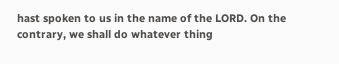hast spoken to us in the name of the LORD. On the contrary, we shall do whatever thing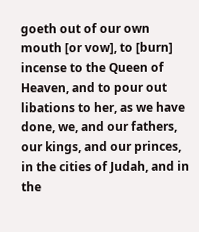goeth out of our own mouth [or vow], to [burn] incense to the Queen of Heaven, and to pour out libations to her, as we have done, we, and our fathers, our kings, and our princes, in the cities of Judah, and in the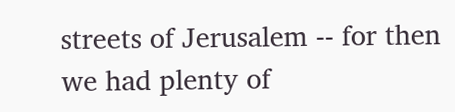streets of Jerusalem -- for then we had plenty of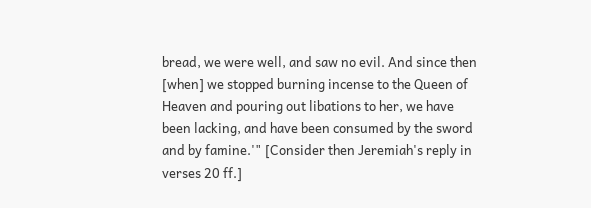bread, we were well, and saw no evil. And since then [when] we stopped burning incense to the Queen of Heaven and pouring out libations to her, we have been lacking, and have been consumed by the sword and by famine.'" [Consider then Jeremiah's reply in verses 20 ff.]